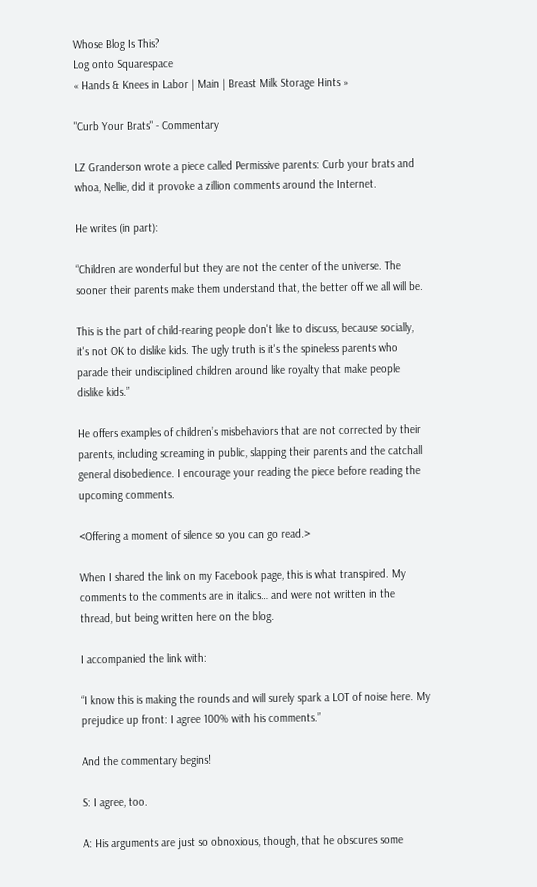Whose Blog Is This?
Log onto Squarespace
« Hands & Knees in Labor | Main | Breast Milk Storage Hints »

"Curb Your Brats" - Commentary

LZ Granderson wrote a piece called Permissive parents: Curb your brats and whoa, Nellie, did it provoke a zillion comments around the Internet.

He writes (in part):

“Children are wonderful but they are not the center of the universe. The sooner their parents make them understand that, the better off we all will be.

This is the part of child-rearing people don't like to discuss, because socially, it's not OK to dislike kids. The ugly truth is it's the spineless parents who parade their undisciplined children around like royalty that make people dislike kids.”

He offers examples of children’s misbehaviors that are not corrected by their parents, including screaming in public, slapping their parents and the catchall general disobedience. I encourage your reading the piece before reading the upcoming comments.

<Offering a moment of silence so you can go read.>

When I shared the link on my Facebook page, this is what transpired. My comments to the comments are in italics… and were not written in the thread, but being written here on the blog.

I accompanied the link with:

“I know this is making the rounds and will surely spark a LOT of noise here. My prejudice up front: I agree 100% with his comments.”

And the commentary begins!

S: I agree, too.

A: His arguments are just so obnoxious, though, that he obscures some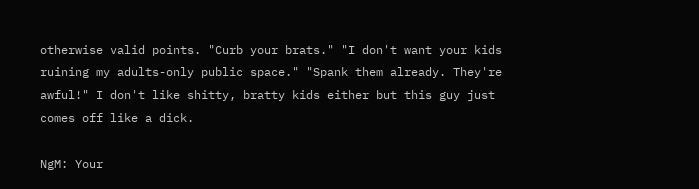otherwise valid points. "Curb your brats." "I don't want your kids ruining my adults-only public space." "Spank them already. They're awful!" I don't like shitty, bratty kids either but this guy just comes off like a dick.

NgM: Your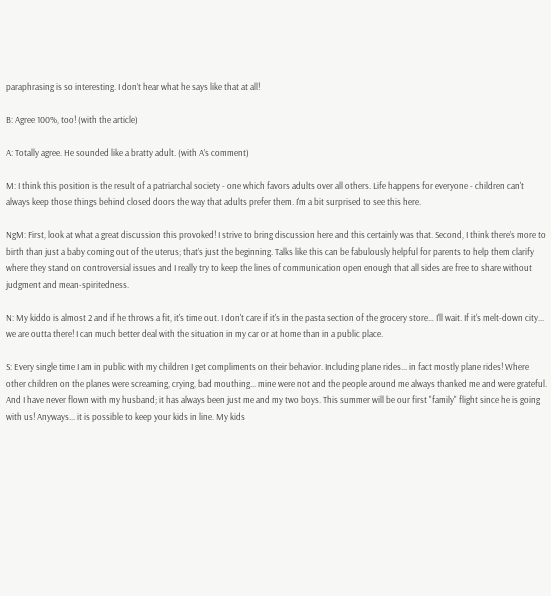paraphrasing is so interesting. I don’t hear what he says like that at all!

B: Agree 100%, too! (with the article)

A: Totally agree. He sounded like a bratty adult. (with A’s comment)

M: I think this position is the result of a patriarchal society - one which favors adults over all others. Life happens for everyone - children can't always keep those things behind closed doors the way that adults prefer them. I'm a bit surprised to see this here.

NgM: First, look at what a great discussion this provoked! I strive to bring discussion here and this certainly was that. Second, I think there’s more to birth than just a baby coming out of the uterus; that’s just the beginning. Talks like this can be fabulously helpful for parents to help them clarify where they stand on controversial issues and I really try to keep the lines of communication open enough that all sides are free to share without judgment and mean-spiritedness.

N: My kiddo is almost 2 and if he throws a fit, it's time out. I don't care if it's in the pasta section of the grocery store… I'll wait. If it's melt-down city... we are outta there! I can much better deal with the situation in my car or at home than in a public place.

S: Every single time I am in public with my children I get compliments on their behavior. Including plane rides... in fact mostly plane rides! Where other children on the planes were screaming, crying, bad mouthing... mine were not and the people around me always thanked me and were grateful. And I have never flown with my husband; it has always been just me and my two boys. This summer will be our first "family" flight since he is going with us! Anyways... it is possible to keep your kids in line. My kids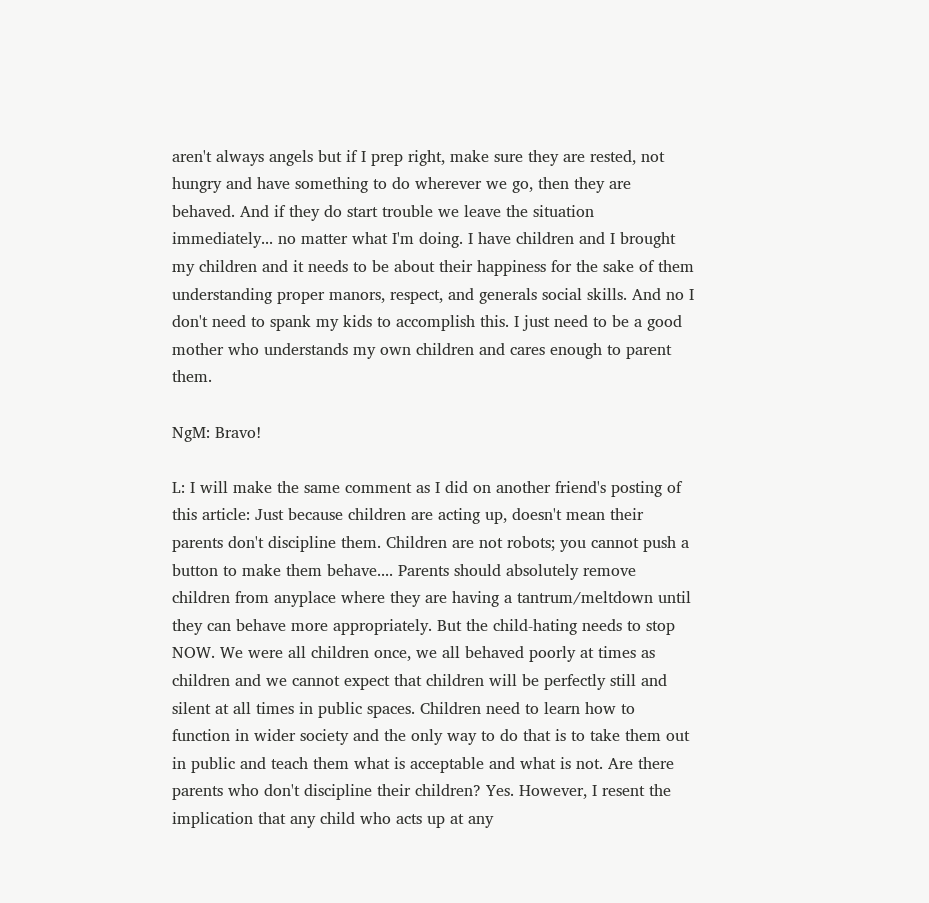aren't always angels but if I prep right, make sure they are rested, not hungry and have something to do wherever we go, then they are behaved. And if they do start trouble we leave the situation immediately... no matter what I'm doing. I have children and I brought my children and it needs to be about their happiness for the sake of them understanding proper manors, respect, and generals social skills. And no I don't need to spank my kids to accomplish this. I just need to be a good mother who understands my own children and cares enough to parent them.

NgM: Bravo!

L: I will make the same comment as I did on another friend's posting of this article: Just because children are acting up, doesn't mean their parents don't discipline them. Children are not robots; you cannot push a button to make them behave.... Parents should absolutely remove children from anyplace where they are having a tantrum/meltdown until they can behave more appropriately. But the child-hating needs to stop NOW. We were all children once, we all behaved poorly at times as children and we cannot expect that children will be perfectly still and silent at all times in public spaces. Children need to learn how to function in wider society and the only way to do that is to take them out in public and teach them what is acceptable and what is not. Are there parents who don't discipline their children? Yes. However, I resent the implication that any child who acts up at any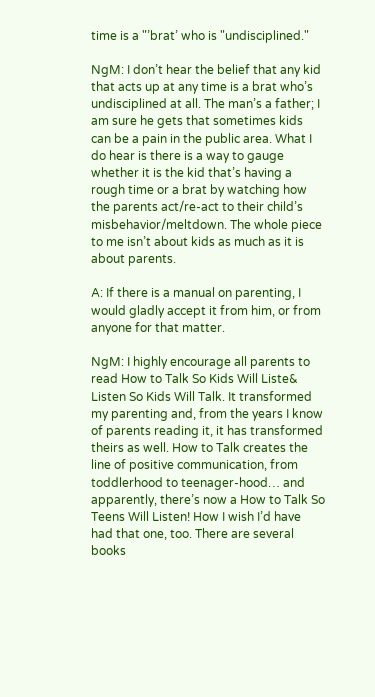time is a "’brat’ who is "undisciplined."

NgM: I don’t hear the belief that any kid that acts up at any time is a brat who’s undisciplined at all. The man’s a father; I am sure he gets that sometimes kids can be a pain in the public area. What I do hear is there is a way to gauge whether it is the kid that’s having a rough time or a brat by watching how the parents act/re-act to their child’s misbehavior/meltdown. The whole piece to me isn’t about kids as much as it is about parents.

A: If there is a manual on parenting, I would gladly accept it from him, or from anyone for that matter.

NgM: I highly encourage all parents to read How to Talk So Kids Will Liste& Listen So Kids Will Talk. It transformed my parenting and, from the years I know of parents reading it, it has transformed theirs as well. How to Talk creates the line of positive communication, from toddlerhood to teenager-hood… and apparently, there’s now a How to Talk So Teens Will Listen! How I wish I’d have had that one, too. There are several books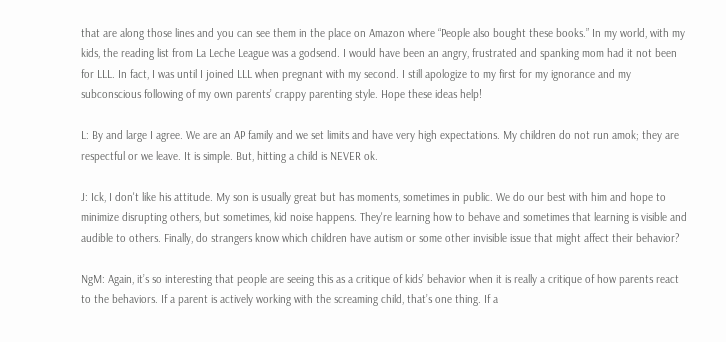that are along those lines and you can see them in the place on Amazon where “People also bought these books.” In my world, with my kids, the reading list from La Leche League was a godsend. I would have been an angry, frustrated and spanking mom had it not been for LLL. In fact, I was until I joined LLL when pregnant with my second. I still apologize to my first for my ignorance and my subconscious following of my own parents’ crappy parenting style. Hope these ideas help!

L: By and large I agree. We are an AP family and we set limits and have very high expectations. My children do not run amok; they are respectful or we leave. It is simple. But, hitting a child is NEVER ok.

J: Ick, I don't like his attitude. My son is usually great but has moments, sometimes in public. We do our best with him and hope to minimize disrupting others, but sometimes, kid noise happens. They're learning how to behave and sometimes that learning is visible and audible to others. Finally, do strangers know which children have autism or some other invisible issue that might affect their behavior?

NgM: Again, it’s so interesting that people are seeing this as a critique of kids’ behavior when it is really a critique of how parents react to the behaviors. If a parent is actively working with the screaming child, that’s one thing. If a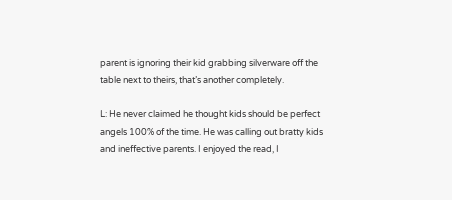parent is ignoring their kid grabbing silverware off the table next to theirs, that’s another completely.

L: He never claimed he thought kids should be perfect angels 100% of the time. He was calling out bratty kids and ineffective parents. I enjoyed the read, I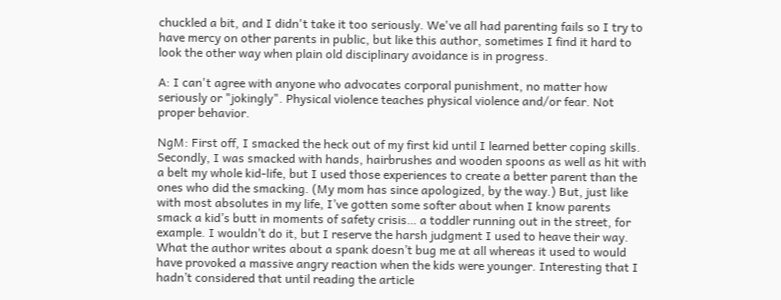chuckled a bit, and I didn't take it too seriously. We've all had parenting fails so I try to have mercy on other parents in public, but like this author, sometimes I find it hard to look the other way when plain old disciplinary avoidance is in progress.

A: I can't agree with anyone who advocates corporal punishment, no matter how seriously or "jokingly". Physical violence teaches physical violence and/or fear. Not proper behavior.

NgM: First off, I smacked the heck out of my first kid until I learned better coping skills. Secondly, I was smacked with hands, hairbrushes and wooden spoons as well as hit with a belt my whole kid-life, but I used those experiences to create a better parent than the ones who did the smacking. (My mom has since apologized, by the way.) But, just like with most absolutes in my life, I’ve gotten some softer about when I know parents smack a kid’s butt in moments of safety crisis… a toddler running out in the street, for example. I wouldn’t do it, but I reserve the harsh judgment I used to heave their way. What the author writes about a spank doesn’t bug me at all whereas it used to would have provoked a massive angry reaction when the kids were younger. Interesting that I hadn’t considered that until reading the article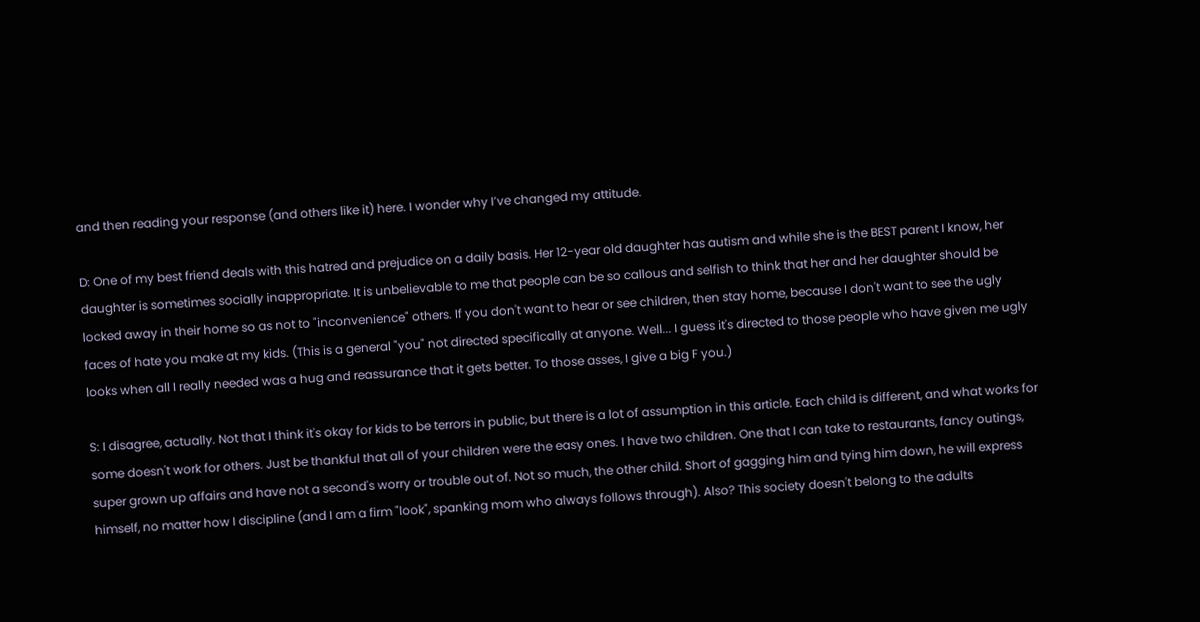and then reading your response (and others like it) here. I wonder why I’ve changed my attitude.

D: One of my best friend deals with this hatred and prejudice on a daily basis. Her 12-year old daughter has autism and while she is the BEST parent I know, her daughter is sometimes socially inappropriate. It is unbelievable to me that people can be so callous and selfish to think that her and her daughter should be locked away in their home so as not to "inconvenience" others. If you don't want to hear or see children, then stay home, because I don't want to see the ugly faces of hate you make at my kids. (This is a general "you" not directed specifically at anyone. Well... I guess it's directed to those people who have given me ugly looks when all I really needed was a hug and reassurance that it gets better. To those asses, I give a big F you.)

S: I disagree, actually. Not that I think it's okay for kids to be terrors in public, but there is a lot of assumption in this article. Each child is different, and what works for some doesn't work for others. Just be thankful that all of your children were the easy ones. I have two children. One that I can take to restaurants, fancy outings, super grown up affairs and have not a second's worry or trouble out of. Not so much, the other child. Short of gagging him and tying him down, he will express himself, no matter how I discipline (and I am a firm "look", spanking mom who always follows through). Also? This society doesn't belong to the adults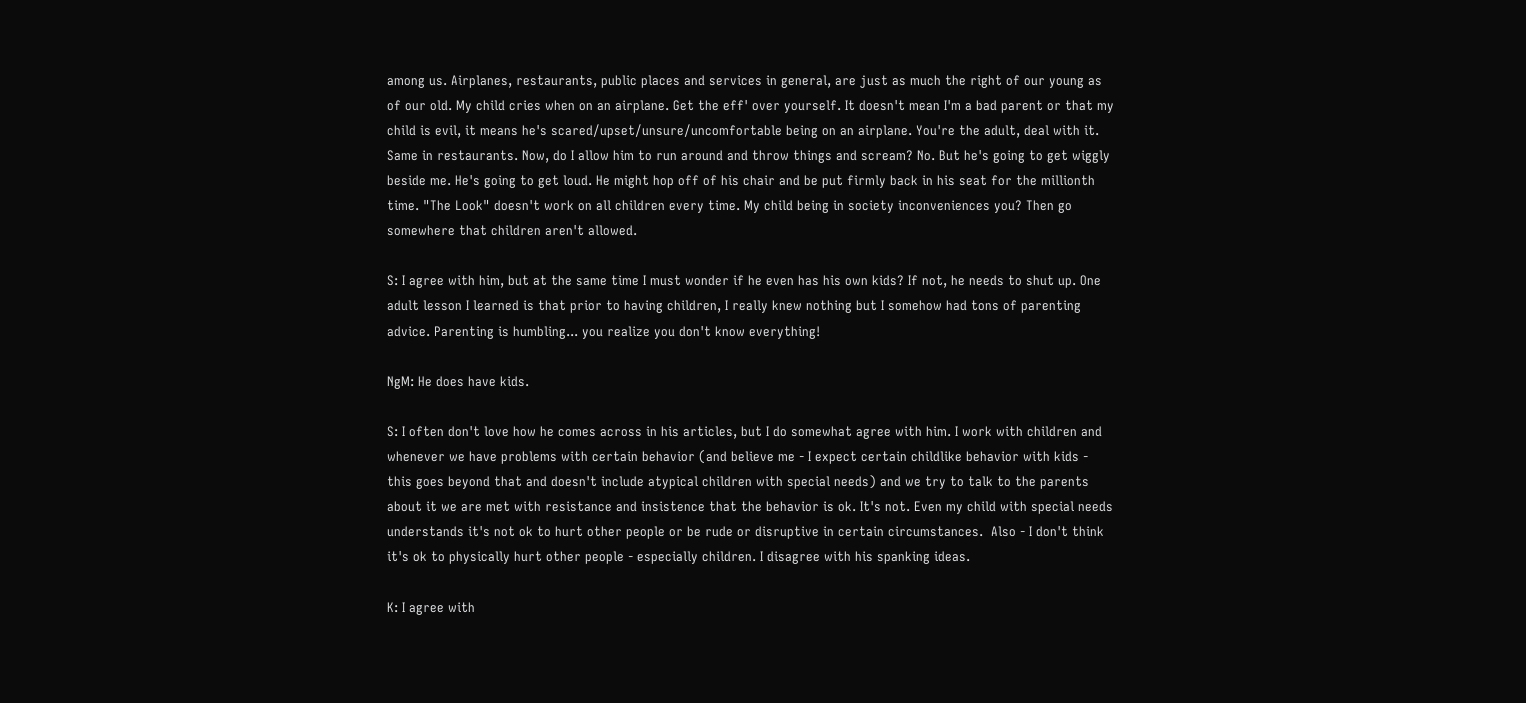among us. Airplanes, restaurants, public places and services in general, are just as much the right of our young as of our old. My child cries when on an airplane. Get the eff' over yourself. It doesn't mean I'm a bad parent or that my child is evil, it means he's scared/upset/unsure/uncomfortable being on an airplane. You're the adult, deal with it. Same in restaurants. Now, do I allow him to run around and throw things and scream? No. But he's going to get wiggly beside me. He's going to get loud. He might hop off of his chair and be put firmly back in his seat for the millionth time. "The Look" doesn't work on all children every time. My child being in society inconveniences you? Then go somewhere that children aren't allowed.

S: I agree with him, but at the same time I must wonder if he even has his own kids? If not, he needs to shut up. One adult lesson I learned is that prior to having children, I really knew nothing but I somehow had tons of parenting advice. Parenting is humbling... you realize you don't know everything!

NgM: He does have kids.

S: I often don't love how he comes across in his articles, but I do somewhat agree with him. I work with children and whenever we have problems with certain behavior (and believe me - I expect certain childlike behavior with kids - this goes beyond that and doesn't include atypical children with special needs) and we try to talk to the parents about it we are met with resistance and insistence that the behavior is ok. It's not. Even my child with special needs understands it's not ok to hurt other people or be rude or disruptive in certain circumstances.  Also - I don't think it's ok to physically hurt other people - especially children. I disagree with his spanking ideas.

K: I agree with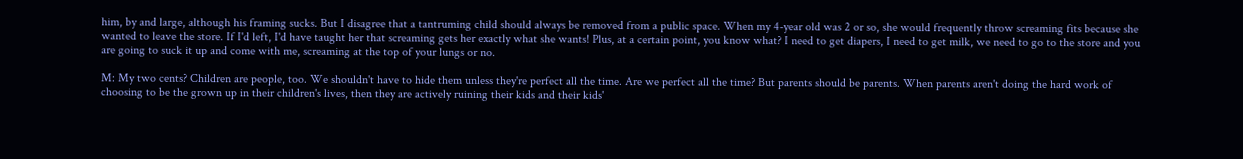him, by and large, although his framing sucks. But I disagree that a tantruming child should always be removed from a public space. When my 4-year old was 2 or so, she would frequently throw screaming fits because she wanted to leave the store. If I'd left, I'd have taught her that screaming gets her exactly what she wants! Plus, at a certain point, you know what? I need to get diapers, I need to get milk, we need to go to the store and you are going to suck it up and come with me, screaming at the top of your lungs or no.

M: My two cents? Children are people, too. We shouldn't have to hide them unless they're perfect all the time. Are we perfect all the time? But parents should be parents. When parents aren't doing the hard work of choosing to be the grown up in their children's lives, then they are actively ruining their kids and their kids'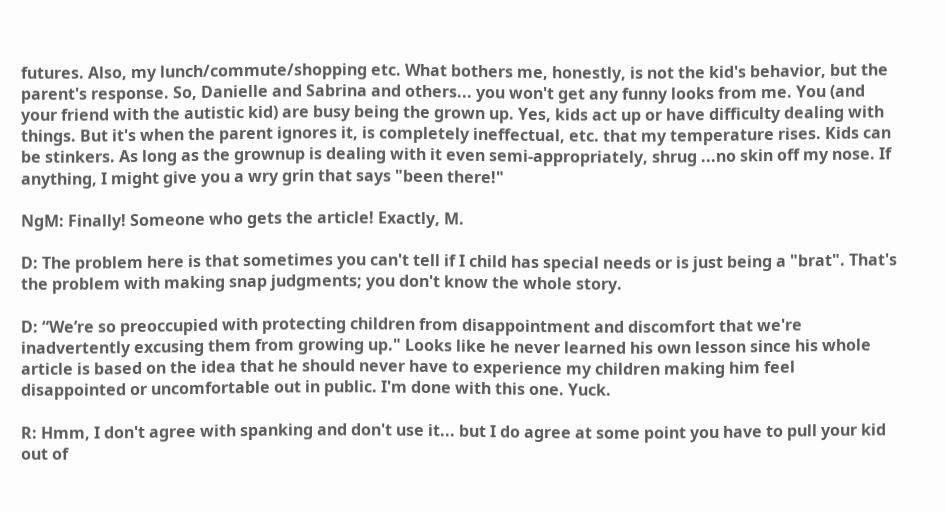futures. Also, my lunch/commute/shopping etc. What bothers me, honestly, is not the kid's behavior, but the parent's response. So, Danielle and Sabrina and others... you won't get any funny looks from me. You (and your friend with the autistic kid) are busy being the grown up. Yes, kids act up or have difficulty dealing with things. But it's when the parent ignores it, is completely ineffectual, etc. that my temperature rises. Kids can be stinkers. As long as the grownup is dealing with it even semi-appropriately, shrug ...no skin off my nose. If anything, I might give you a wry grin that says "been there!"

NgM: Finally! Someone who gets the article! Exactly, M.

D: The problem here is that sometimes you can't tell if I child has special needs or is just being a "brat". That's the problem with making snap judgments; you don't know the whole story.

D: “We’re so preoccupied with protecting children from disappointment and discomfort that we're inadvertently excusing them from growing up." Looks like he never learned his own lesson since his whole article is based on the idea that he should never have to experience my children making him feel disappointed or uncomfortable out in public. I'm done with this one. Yuck.

R: Hmm, I don't agree with spanking and don't use it... but I do agree at some point you have to pull your kid out of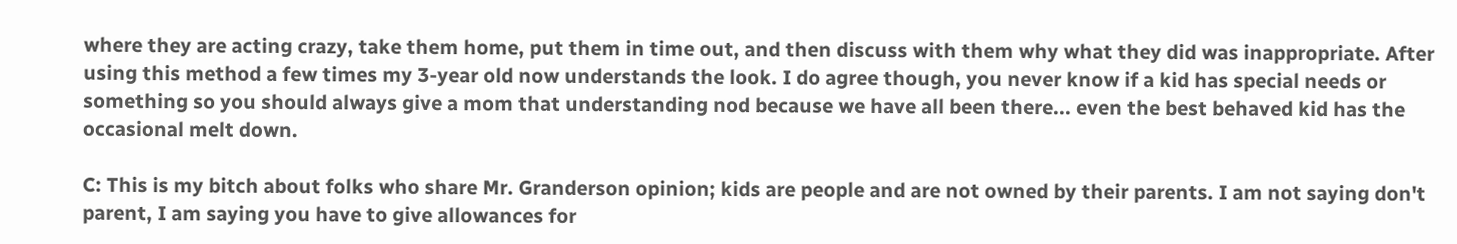where they are acting crazy, take them home, put them in time out, and then discuss with them why what they did was inappropriate. After using this method a few times my 3-year old now understands the look. I do agree though, you never know if a kid has special needs or something so you should always give a mom that understanding nod because we have all been there... even the best behaved kid has the occasional melt down.

C: This is my bitch about folks who share Mr. Granderson opinion; kids are people and are not owned by their parents. I am not saying don't parent, I am saying you have to give allowances for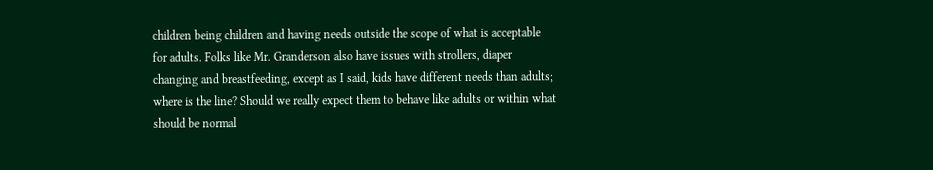children being children and having needs outside the scope of what is acceptable for adults. Folks like Mr. Granderson also have issues with strollers, diaper changing and breastfeeding, except as I said, kids have different needs than adults; where is the line? Should we really expect them to behave like adults or within what should be normal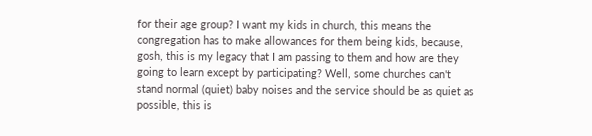for their age group? I want my kids in church, this means the congregation has to make allowances for them being kids, because, gosh, this is my legacy that I am passing to them and how are they going to learn except by participating? Well, some churches can't stand normal (quiet) baby noises and the service should be as quiet as possible, this is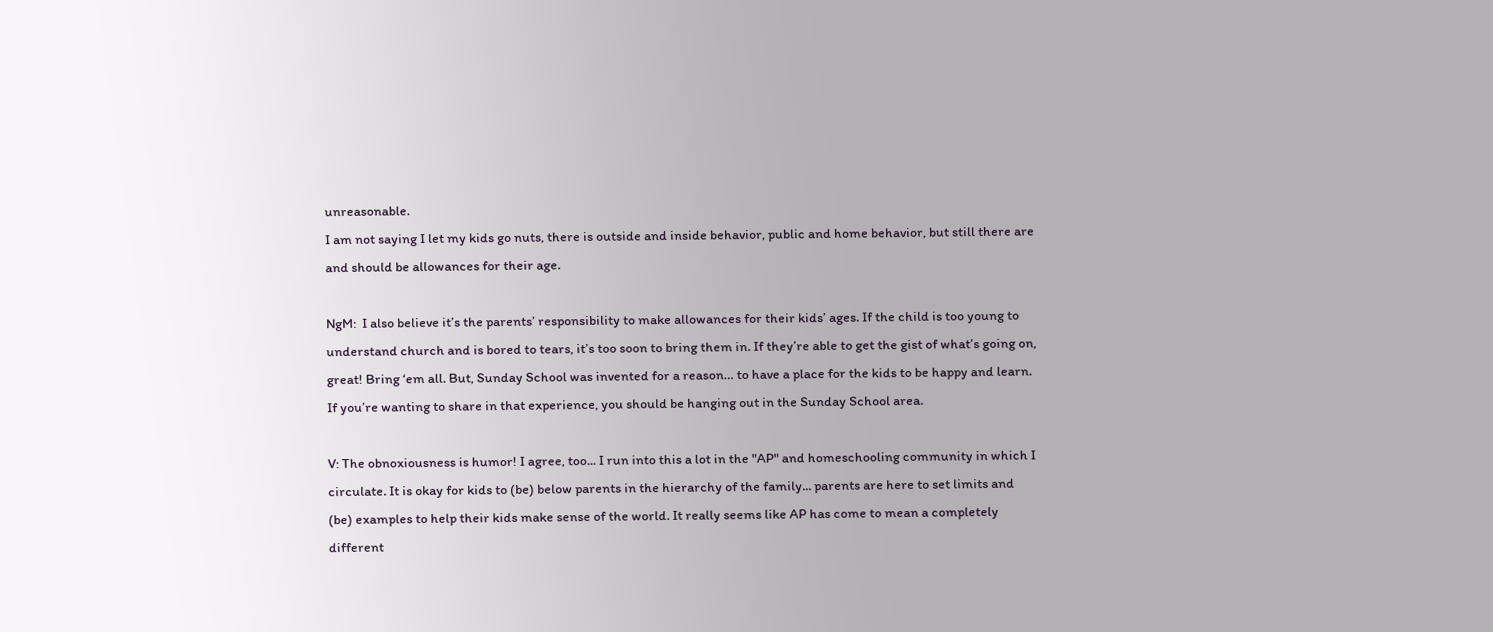unreasonable.
I am not saying I let my kids go nuts, there is outside and inside behavior, public and home behavior, but still there are and should be allowances for their age.

NgM:  I also believe it’s the parents’ responsibility to make allowances for their kids’ ages. If the child is too young to understand church and is bored to tears, it’s too soon to bring them in. If they’re able to get the gist of what’s going on, great! Bring ‘em all. But, Sunday School was invented for a reason… to have a place for the kids to be happy and learn. If you’re wanting to share in that experience, you should be hanging out in the Sunday School area.

V: The obnoxiousness is humor! I agree, too... I run into this a lot in the "AP" and homeschooling community in which I circulate. It is okay for kids to (be) below parents in the hierarchy of the family... parents are here to set limits and (be) examples to help their kids make sense of the world. It really seems like AP has come to mean a completely different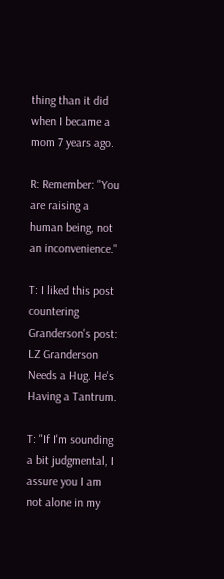thing than it did when I became a mom 7 years ago.

R: Remember: "You are raising a human being, not an inconvenience."

T: I liked this post countering Granderson's post: LZ Granderson Needs a Hug. He's Having a Tantrum.

T: "If I'm sounding a bit judgmental, I assure you I am not alone in my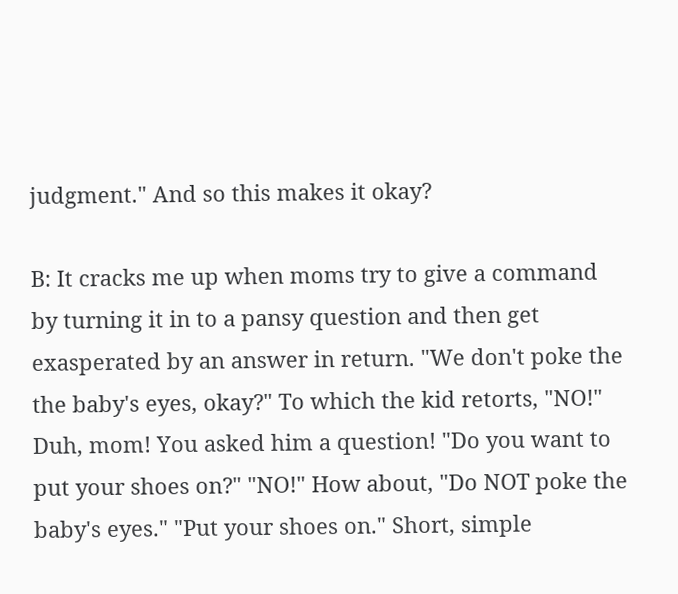judgment." And so this makes it okay?

B: It cracks me up when moms try to give a command by turning it in to a pansy question and then get exasperated by an answer in return. "We don't poke the the baby's eyes, okay?" To which the kid retorts, "NO!" Duh, mom! You asked him a question! "Do you want to put your shoes on?" "NO!" How about, "Do NOT poke the baby's eyes." "Put your shoes on." Short, simple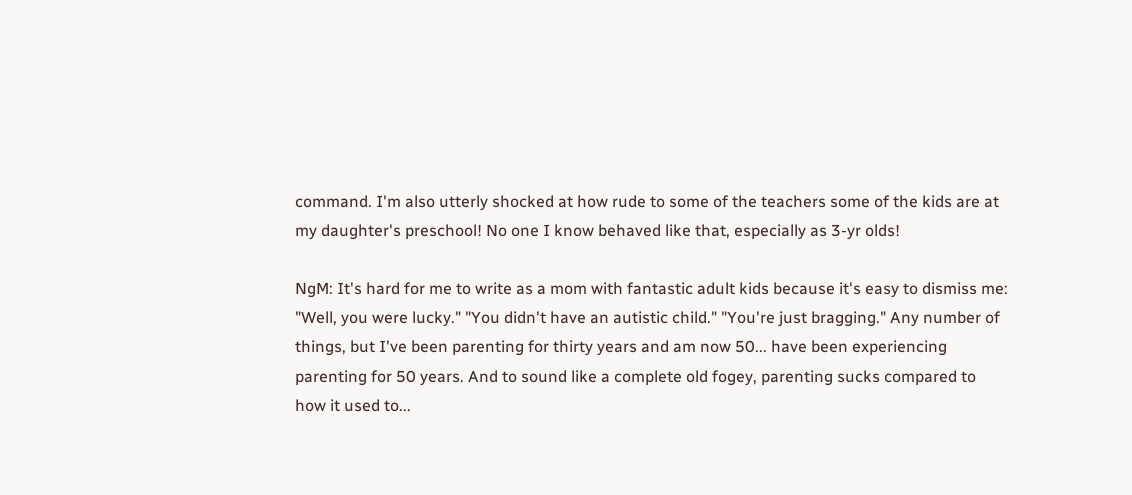command. I'm also utterly shocked at how rude to some of the teachers some of the kids are at my daughter's preschool! No one I know behaved like that, especially as 3-yr olds!

NgM: It's hard for me to write as a mom with fantastic adult kids because it's easy to dismiss me: "Well, you were lucky." "You didn't have an autistic child." "You're just bragging." Any number of things, but I've been parenting for thirty years and am now 50... have been experiencing parenting for 50 years. And to sound like a complete old fogey, parenting sucks compared to how it used to...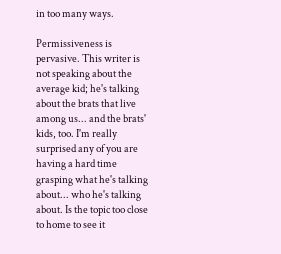in too many ways.

Permissiveness is pervasive. This writer is not speaking about the average kid; he's talking about the brats that live among us... and the brats' kids, too. I'm really surprised any of you are having a hard time grasping what he's talking about... who he's talking about. Is the topic too close to home to see it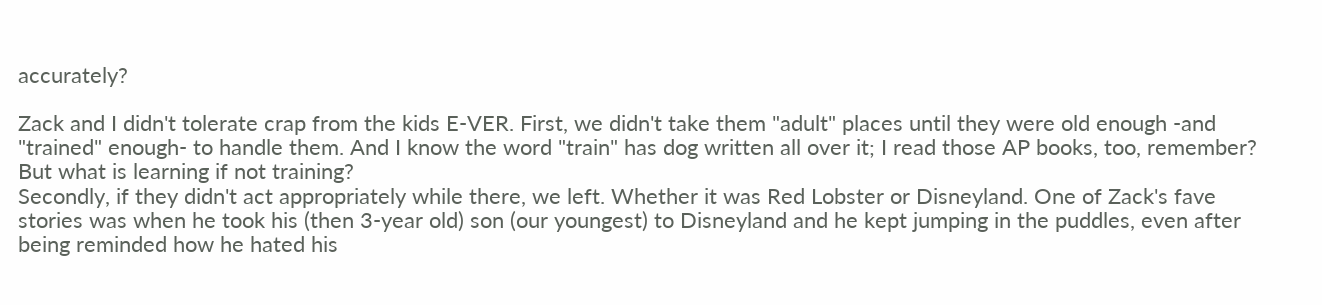accurately?

Zack and I didn't tolerate crap from the kids E-VER. First, we didn't take them "adult" places until they were old enough -and "trained" enough- to handle them. And I know the word "train" has dog written all over it; I read those AP books, too, remember? But what is learning if not training?
Secondly, if they didn't act appropriately while there, we left. Whether it was Red Lobster or Disneyland. One of Zack's fave stories was when he took his (then 3-year old) son (our youngest) to Disneyland and he kept jumping in the puddles, even after being reminded how he hated his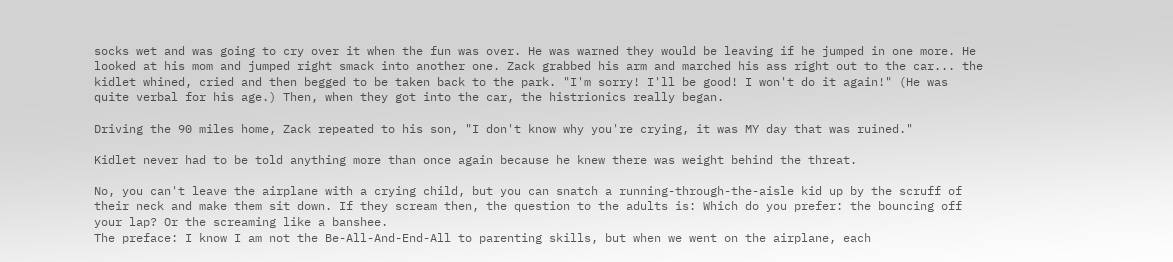socks wet and was going to cry over it when the fun was over. He was warned they would be leaving if he jumped in one more. He looked at his mom and jumped right smack into another one. Zack grabbed his arm and marched his ass right out to the car... the kidlet whined, cried and then begged to be taken back to the park. "I'm sorry! I'll be good! I won't do it again!" (He was quite verbal for his age.) Then, when they got into the car, the histrionics really began.

Driving the 90 miles home, Zack repeated to his son, "I don't know why you're crying, it was MY day that was ruined."

Kidlet never had to be told anything more than once again because he knew there was weight behind the threat.

No, you can't leave the airplane with a crying child, but you can snatch a running-through-the-aisle kid up by the scruff of their neck and make them sit down. If they scream then, the question to the adults is: Which do you prefer: the bouncing off your lap? Or the screaming like a banshee.
The preface: I know I am not the Be-All-And-End-All to parenting skills, but when we went on the airplane, each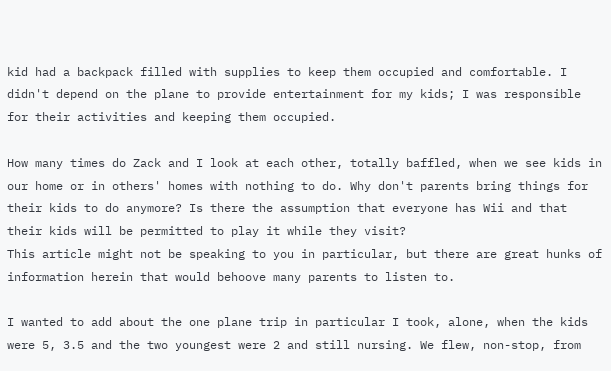kid had a backpack filled with supplies to keep them occupied and comfortable. I didn't depend on the plane to provide entertainment for my kids; I was responsible for their activities and keeping them occupied.

How many times do Zack and I look at each other, totally baffled, when we see kids in our home or in others' homes with nothing to do. Why don't parents bring things for their kids to do anymore? Is there the assumption that everyone has Wii and that their kids will be permitted to play it while they visit?
This article might not be speaking to you in particular, but there are great hunks of information herein that would behoove many parents to listen to.

I wanted to add about the one plane trip in particular I took, alone, when the kids were 5, 3.5 and the two youngest were 2 and still nursing. We flew, non-stop, from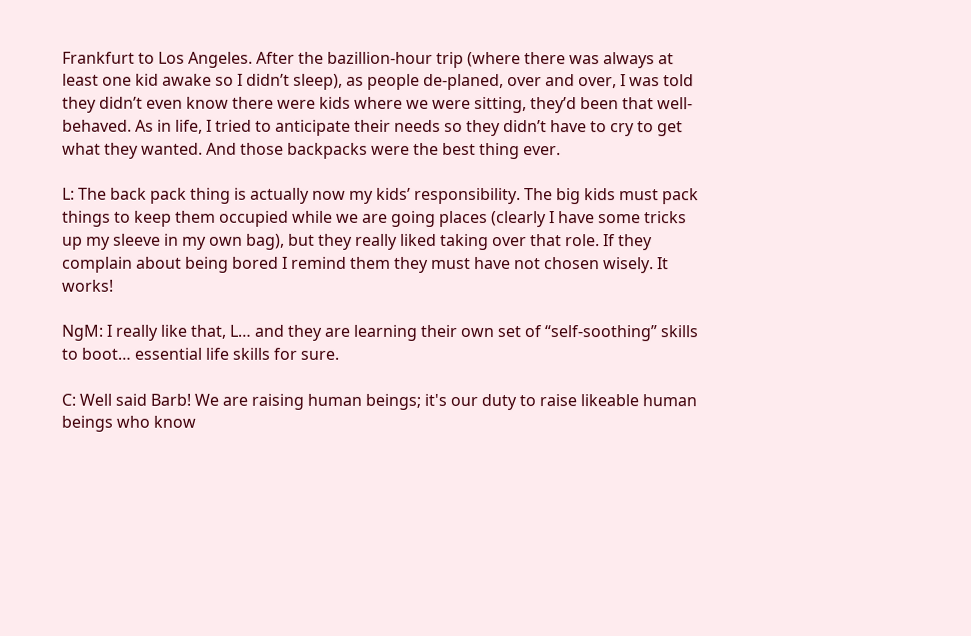Frankfurt to Los Angeles. After the bazillion-hour trip (where there was always at least one kid awake so I didn’t sleep), as people de-planed, over and over, I was told they didn’t even know there were kids where we were sitting, they’d been that well-behaved. As in life, I tried to anticipate their needs so they didn’t have to cry to get what they wanted. And those backpacks were the best thing ever.

L: The back pack thing is actually now my kids’ responsibility. The big kids must pack things to keep them occupied while we are going places (clearly I have some tricks up my sleeve in my own bag), but they really liked taking over that role. If they complain about being bored I remind them they must have not chosen wisely. It works!

NgM: I really like that, L… and they are learning their own set of “self-soothing” skills to boot… essential life skills for sure.

C: Well said Barb! We are raising human beings; it's our duty to raise likeable human beings who know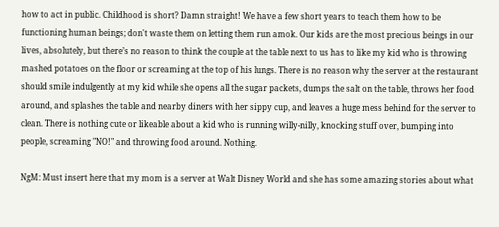how to act in public. Childhood is short? Damn straight! We have a few short years to teach them how to be functioning human beings; don't waste them on letting them run amok. Our kids are the most precious beings in our lives, absolutely, but there’s no reason to think the couple at the table next to us has to like my kid who is throwing mashed potatoes on the floor or screaming at the top of his lungs. There is no reason why the server at the restaurant should smile indulgently at my kid while she opens all the sugar packets, dumps the salt on the table, throws her food around, and splashes the table and nearby diners with her sippy cup, and leaves a huge mess behind for the server to clean. There is nothing cute or likeable about a kid who is running willy-nilly, knocking stuff over, bumping into people, screaming "NO!" and throwing food around. Nothing.

NgM: Must insert here that my mom is a server at Walt Disney World and she has some amazing stories about what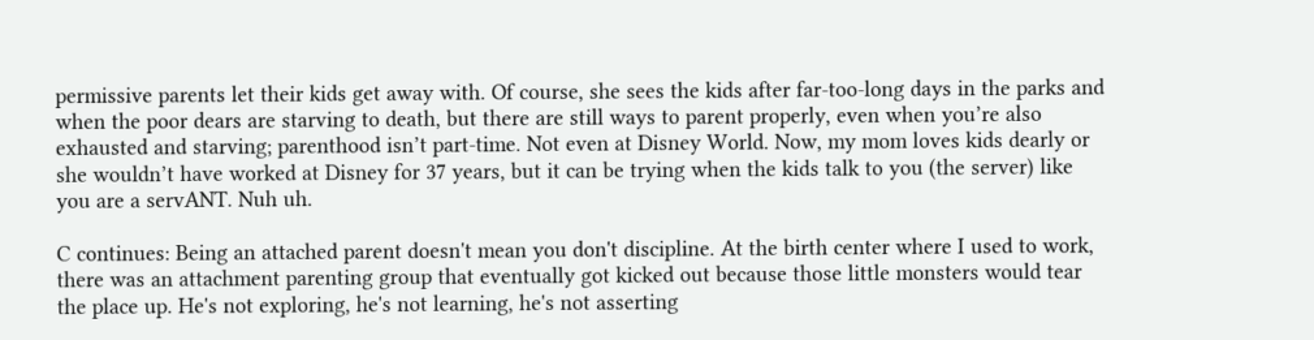permissive parents let their kids get away with. Of course, she sees the kids after far-too-long days in the parks and when the poor dears are starving to death, but there are still ways to parent properly, even when you’re also exhausted and starving; parenthood isn’t part-time. Not even at Disney World. Now, my mom loves kids dearly or she wouldn’t have worked at Disney for 37 years, but it can be trying when the kids talk to you (the server) like you are a servANT. Nuh uh.

C continues: Being an attached parent doesn't mean you don't discipline. At the birth center where I used to work, there was an attachment parenting group that eventually got kicked out because those little monsters would tear the place up. He's not exploring, he's not learning, he's not asserting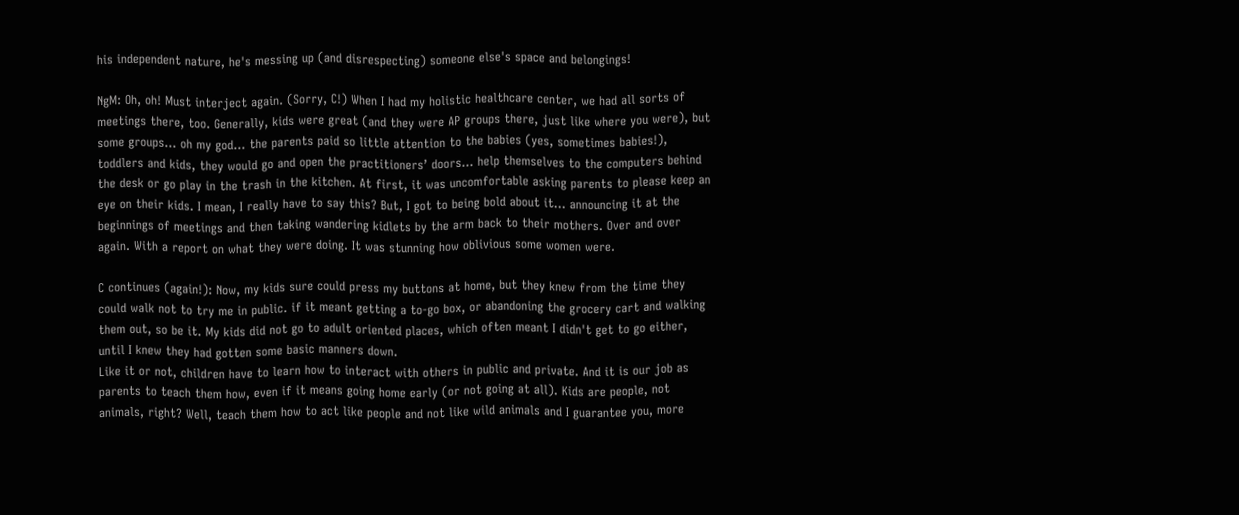his independent nature, he's messing up (and disrespecting) someone else's space and belongings!

NgM: Oh, oh! Must interject again. (Sorry, C!) When I had my holistic healthcare center, we had all sorts of meetings there, too. Generally, kids were great (and they were AP groups there, just like where you were), but some groups… oh my god… the parents paid so little attention to the babies (yes, sometimes babies!), toddlers and kids, they would go and open the practitioners’ doors… help themselves to the computers behind the desk or go play in the trash in the kitchen. At first, it was uncomfortable asking parents to please keep an eye on their kids. I mean, I really have to say this? But, I got to being bold about it… announcing it at the beginnings of meetings and then taking wandering kidlets by the arm back to their mothers. Over and over again. With a report on what they were doing. It was stunning how oblivious some women were.

C continues (again!): Now, my kids sure could press my buttons at home, but they knew from the time they could walk not to try me in public. if it meant getting a to-go box, or abandoning the grocery cart and walking them out, so be it. My kids did not go to adult oriented places, which often meant I didn't get to go either, until I knew they had gotten some basic manners down.
Like it or not, children have to learn how to interact with others in public and private. And it is our job as parents to teach them how, even if it means going home early (or not going at all). Kids are people, not animals, right? Well, teach them how to act like people and not like wild animals and I guarantee you, more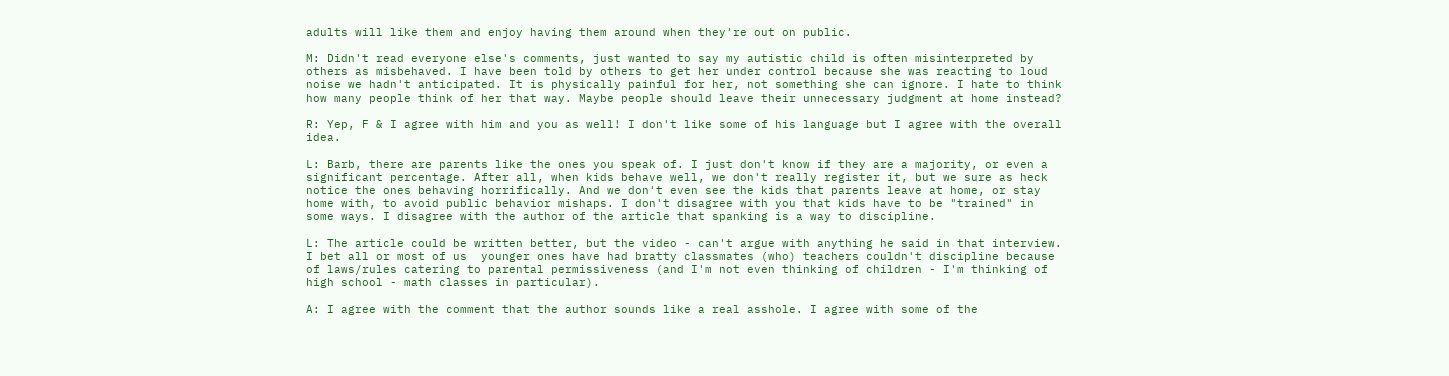adults will like them and enjoy having them around when they're out on public.

M: Didn't read everyone else's comments, just wanted to say my autistic child is often misinterpreted by others as misbehaved. I have been told by others to get her under control because she was reacting to loud noise we hadn't anticipated. It is physically painful for her, not something she can ignore. I hate to think how many people think of her that way. Maybe people should leave their unnecessary judgment at home instead?

R: Yep, F & I agree with him and you as well! I don't like some of his language but I agree with the overall idea.

L: Barb, there are parents like the ones you speak of. I just don't know if they are a majority, or even a significant percentage. After all, when kids behave well, we don't really register it, but we sure as heck notice the ones behaving horrifically. And we don't even see the kids that parents leave at home, or stay home with, to avoid public behavior mishaps. I don't disagree with you that kids have to be "trained" in some ways. I disagree with the author of the article that spanking is a way to discipline.

L: The article could be written better, but the video - can't argue with anything he said in that interview. I bet all or most of us  younger ones have had bratty classmates (who) teachers couldn't discipline because of laws/rules catering to parental permissiveness (and I'm not even thinking of children - I'm thinking of high school - math classes in particular).

A: I agree with the comment that the author sounds like a real asshole. I agree with some of the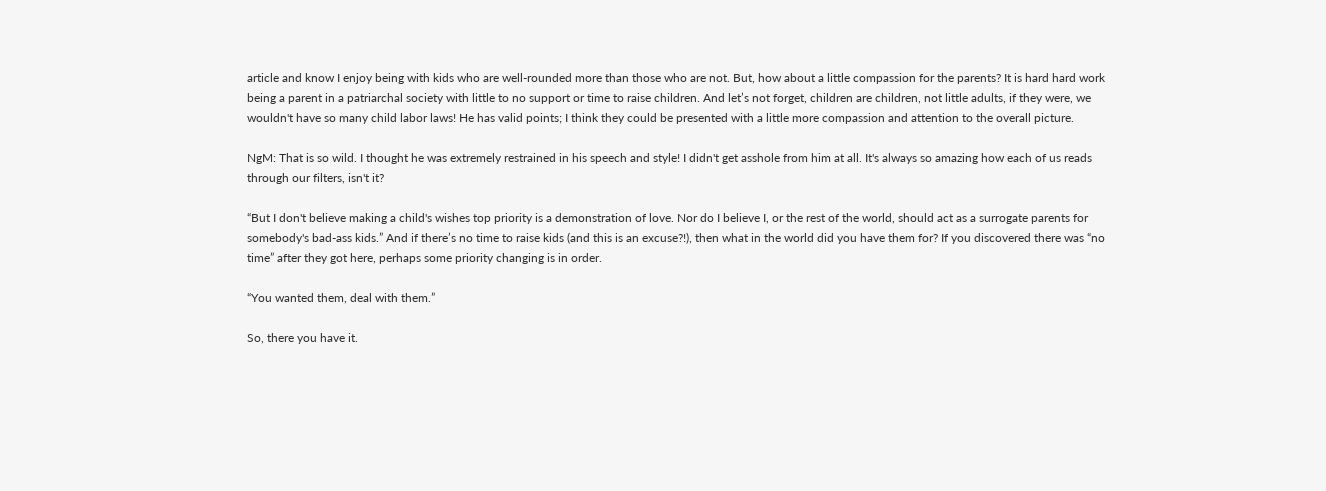article and know I enjoy being with kids who are well-rounded more than those who are not. But, how about a little compassion for the parents? It is hard hard work being a parent in a patriarchal society with little to no support or time to raise children. And let’s not forget, children are children, not little adults, if they were, we wouldn't have so many child labor laws! He has valid points; I think they could be presented with a little more compassion and attention to the overall picture.

NgM: That is so wild. I thought he was extremely restrained in his speech and style! I didn't get asshole from him at all. It's always so amazing how each of us reads through our filters, isn't it?

“But I don't believe making a child's wishes top priority is a demonstration of love. Nor do I believe I, or the rest of the world, should act as a surrogate parents for somebody's bad-ass kids.” And if there’s no time to raise kids (and this is an excuse?!), then what in the world did you have them for? If you discovered there was “no time” after they got here, perhaps some priority changing is in order.

“You wanted them, deal with them.”

So, there you have it.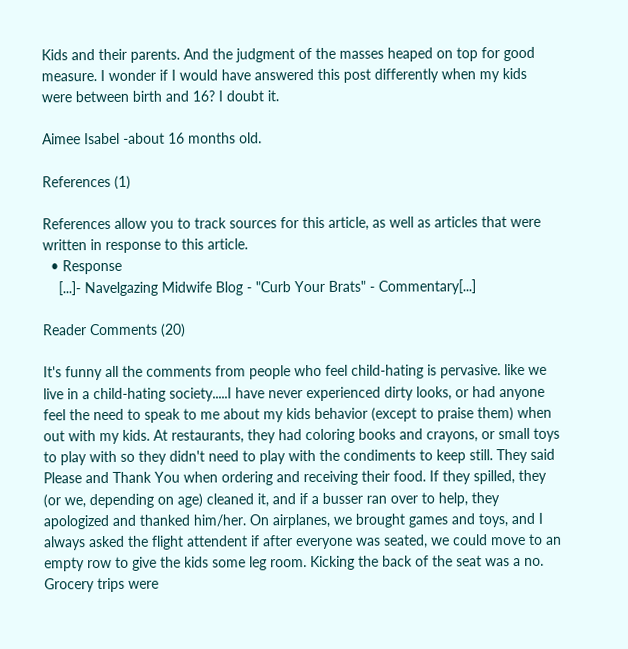Kids and their parents. And the judgment of the masses heaped on top for good measure. I wonder if I would have answered this post differently when my kids were between birth and 16? I doubt it.

Aimee Isabel -about 16 months old.

References (1)

References allow you to track sources for this article, as well as articles that were written in response to this article.
  • Response
    [...]- Navelgazing Midwife Blog - "Curb Your Brats" - Commentary[...]

Reader Comments (20)

It's funny all the comments from people who feel child-hating is pervasive. like we live in a child-hating society.....I have never experienced dirty looks, or had anyone feel the need to speak to me about my kids behavior (except to praise them) when out with my kids. At restaurants, they had coloring books and crayons, or small toys to play with so they didn't need to play with the condiments to keep still. They said Please and Thank You when ordering and receiving their food. If they spilled, they (or we, depending on age) cleaned it, and if a busser ran over to help, they apologized and thanked him/her. On airplanes, we brought games and toys, and I always asked the flight attendent if after everyone was seated, we could move to an empty row to give the kids some leg room. Kicking the back of the seat was a no. Grocery trips were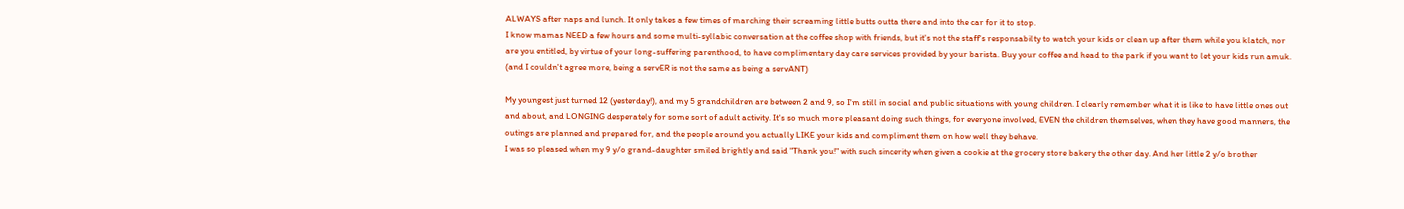ALWAYS after naps and lunch. It only takes a few times of marching their screaming little butts outta there and into the car for it to stop.
I know mamas NEED a few hours and some multi-syllabic conversation at the coffee shop with friends, but it's not the staff's responsabilty to watch your kids or clean up after them while you klatch, nor are you entitled, by virtue of your long-suffering parenthood, to have complimentary day care services provided by your barista. Buy your coffee and head to the park if you want to let your kids run amuk. (and I couldn't agree more, being a servER is not the same as being a servANT)

My youngest just turned 12 (yesterday!), and my 5 grandchildren are between 2 and 9, so I'm still in social and public situations with young children. I clearly remember what it is like to have little ones out and about, and LONGING desperately for some sort of adult activity. It's so much more pleasant doing such things, for everyone involved, EVEN the children themselves, when they have good manners, the outings are planned and prepared for, and the people around you actually LIKE your kids and compliment them on how well they behave.
I was so pleased when my 9 y/o grand-daughter smiled brightly and said "Thank you!" with such sincerity when given a cookie at the grocery store bakery the other day. And her little 2 y/o brother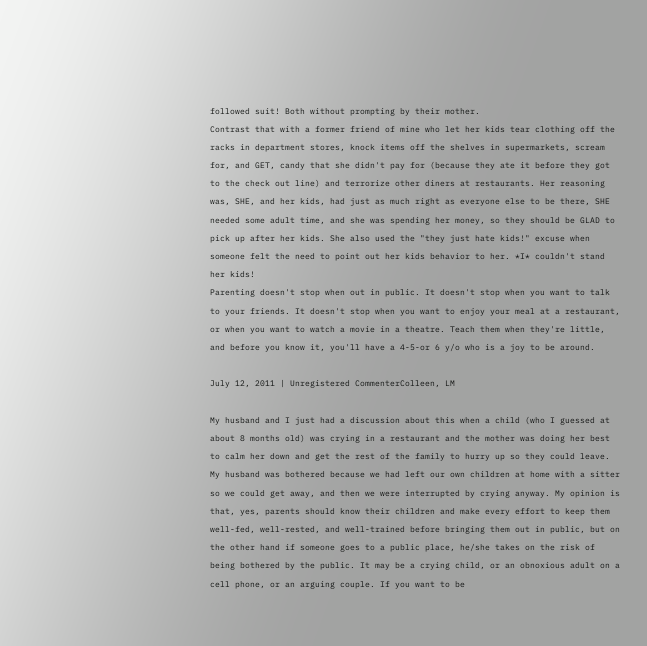followed suit! Both without prompting by their mother.
Contrast that with a former friend of mine who let her kids tear clothing off the racks in department stores, knock items off the shelves in supermarkets, scream for, and GET, candy that she didn't pay for (because they ate it before they got to the check out line) and terrorize other diners at restaurants. Her reasoning was, SHE, and her kids, had just as much right as everyone else to be there, SHE needed some adult time, and she was spending her money, so they should be GLAD to pick up after her kids. She also used the "they just hate kids!" excuse when someone felt the need to point out her kids behavior to her. *I* couldn't stand her kids!
Parenting doesn't stop when out in public. It doesn't stop when you want to talk to your friends. It doesn't stop when you want to enjoy your meal at a restaurant, or when you want to watch a movie in a theatre. Teach them when they're little, and before you know it, you'll have a 4-5-or 6 y/o who is a joy to be around.

July 12, 2011 | Unregistered CommenterColleen, LM

My husband and I just had a discussion about this when a child (who I guessed at about 8 months old) was crying in a restaurant and the mother was doing her best to calm her down and get the rest of the family to hurry up so they could leave. My husband was bothered because we had left our own children at home with a sitter so we could get away, and then we were interrupted by crying anyway. My opinion is that, yes, parents should know their children and make every effort to keep them well-fed, well-rested, and well-trained before bringing them out in public, but on the other hand if someone goes to a public place, he/she takes on the risk of being bothered by the public. It may be a crying child, or an obnoxious adult on a cell phone, or an arguing couple. If you want to be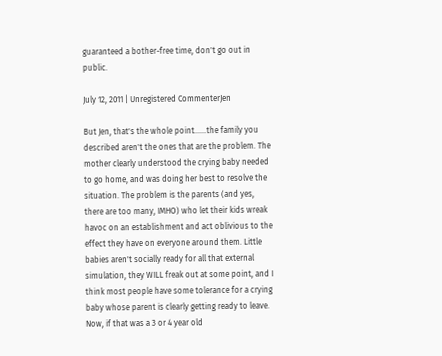guaranteed a bother-free time, don't go out in public.

July 12, 2011 | Unregistered CommenterJen

But Jen, that's the whole point......the family you described aren't the ones that are the problem. The mother clearly understood the crying baby needed to go home, and was doing her best to resolve the situation. The problem is the parents (and yes, there are too many, IMHO) who let their kids wreak havoc on an establishment and act oblivious to the effect they have on everyone around them. Little babies aren't socially ready for all that external simulation, they WILL freak out at some point, and I think most people have some tolerance for a crying baby whose parent is clearly getting ready to leave. Now, if that was a 3 or 4 year old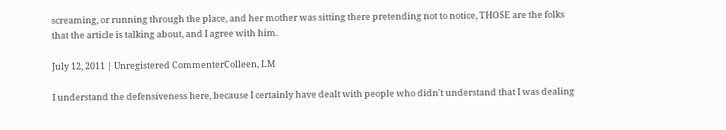screaming, or running through the place, and her mother was sitting there pretending not to notice, THOSE are the folks that the article is talking about, and I agree with him.

July 12, 2011 | Unregistered CommenterColleen, LM

I understand the defensiveness here, because I certainly have dealt with people who didn't understand that I was dealing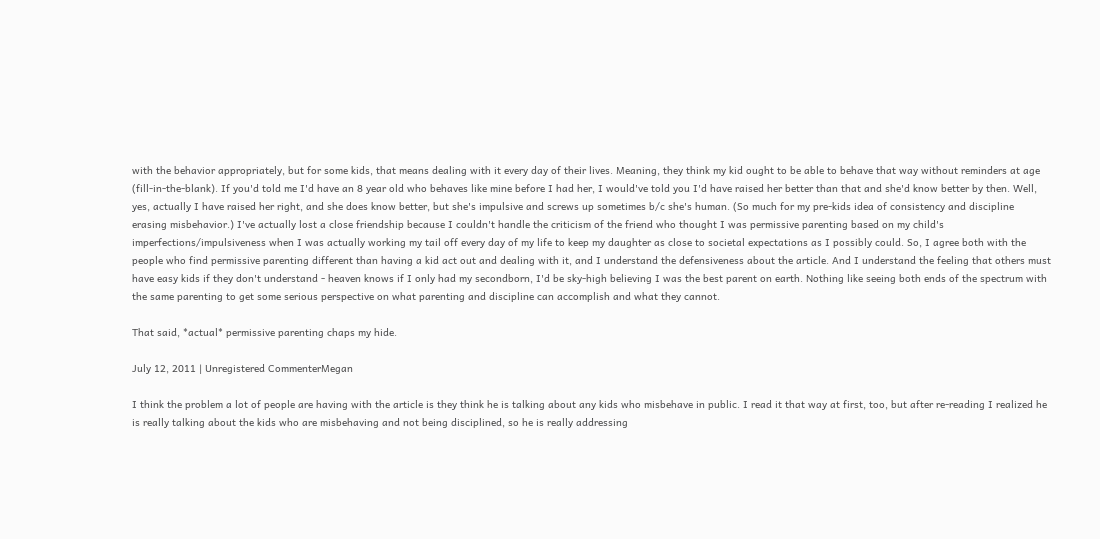with the behavior appropriately, but for some kids, that means dealing with it every day of their lives. Meaning, they think my kid ought to be able to behave that way without reminders at age (fill-in-the-blank). If you'd told me I'd have an 8 year old who behaves like mine before I had her, I would've told you I'd have raised her better than that and she'd know better by then. Well, yes, actually I have raised her right, and she does know better, but she's impulsive and screws up sometimes b/c she's human. (So much for my pre-kids idea of consistency and discipline erasing misbehavior.) I've actually lost a close friendship because I couldn't handle the criticism of the friend who thought I was permissive parenting based on my child's imperfections/impulsiveness when I was actually working my tail off every day of my life to keep my daughter as close to societal expectations as I possibly could. So, I agree both with the people who find permissive parenting different than having a kid act out and dealing with it, and I understand the defensiveness about the article. And I understand the feeling that others must have easy kids if they don't understand - heaven knows if I only had my secondborn, I'd be sky-high believing I was the best parent on earth. Nothing like seeing both ends of the spectrum with the same parenting to get some serious perspective on what parenting and discipline can accomplish and what they cannot.

That said, *actual* permissive parenting chaps my hide.

July 12, 2011 | Unregistered CommenterMegan

I think the problem a lot of people are having with the article is they think he is talking about any kids who misbehave in public. I read it that way at first, too, but after re-reading I realized he is really talking about the kids who are misbehaving and not being disciplined, so he is really addressing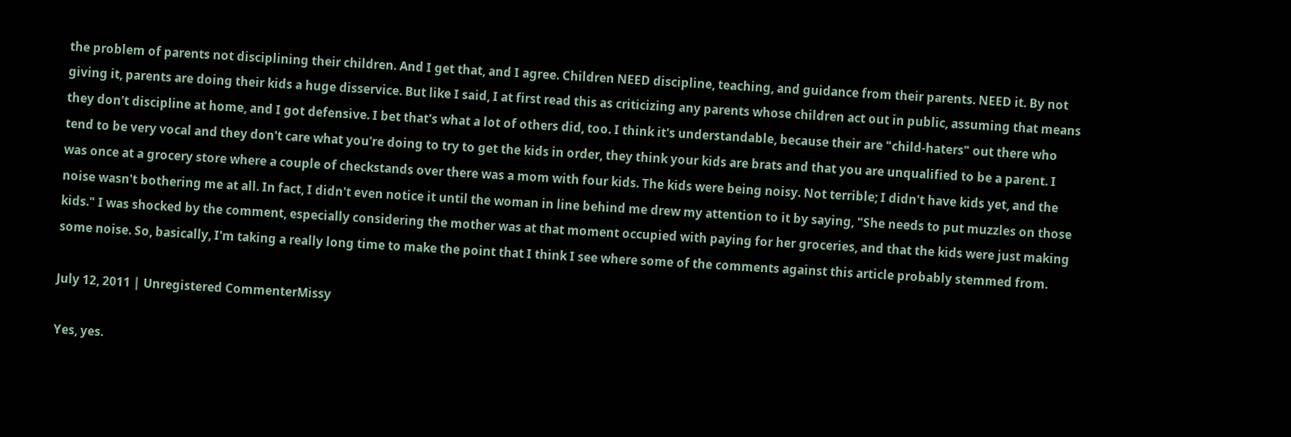the problem of parents not disciplining their children. And I get that, and I agree. Children NEED discipline, teaching, and guidance from their parents. NEED it. By not giving it, parents are doing their kids a huge disservice. But like I said, I at first read this as criticizing any parents whose children act out in public, assuming that means they don't discipline at home, and I got defensive. I bet that's what a lot of others did, too. I think it's understandable, because their are "child-haters" out there who tend to be very vocal and they don't care what you're doing to try to get the kids in order, they think your kids are brats and that you are unqualified to be a parent. I was once at a grocery store where a couple of checkstands over there was a mom with four kids. The kids were being noisy. Not terrible; I didn't have kids yet, and the noise wasn't bothering me at all. In fact, I didn't even notice it until the woman in line behind me drew my attention to it by saying, "She needs to put muzzles on those kids." I was shocked by the comment, especially considering the mother was at that moment occupied with paying for her groceries, and that the kids were just making some noise. So, basically, I'm taking a really long time to make the point that I think I see where some of the comments against this article probably stemmed from.

July 12, 2011 | Unregistered CommenterMissy

Yes, yes.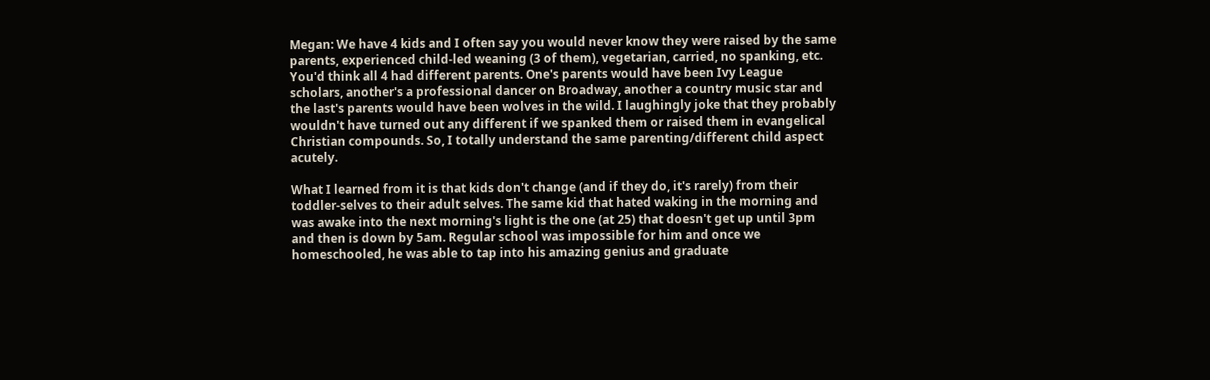Megan: We have 4 kids and I often say you would never know they were raised by the same parents, experienced child-led weaning (3 of them), vegetarian, carried, no spanking, etc. You'd think all 4 had different parents. One's parents would have been Ivy League scholars, another's a professional dancer on Broadway, another a country music star and the last's parents would have been wolves in the wild. I laughingly joke that they probably wouldn't have turned out any different if we spanked them or raised them in evangelical Christian compounds. So, I totally understand the same parenting/different child aspect acutely.

What I learned from it is that kids don't change (and if they do, it's rarely) from their toddler-selves to their adult selves. The same kid that hated waking in the morning and was awake into the next morning's light is the one (at 25) that doesn't get up until 3pm and then is down by 5am. Regular school was impossible for him and once we homeschooled, he was able to tap into his amazing genius and graduate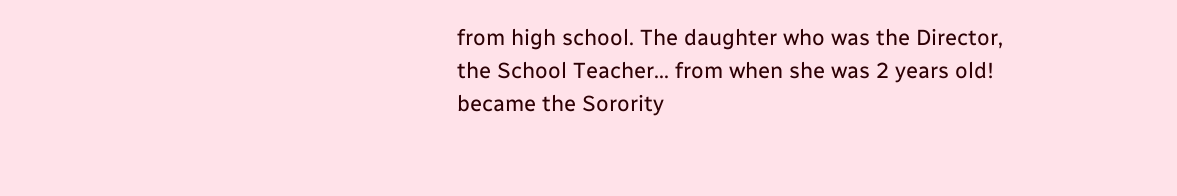from high school. The daughter who was the Director, the School Teacher... from when she was 2 years old! became the Sorority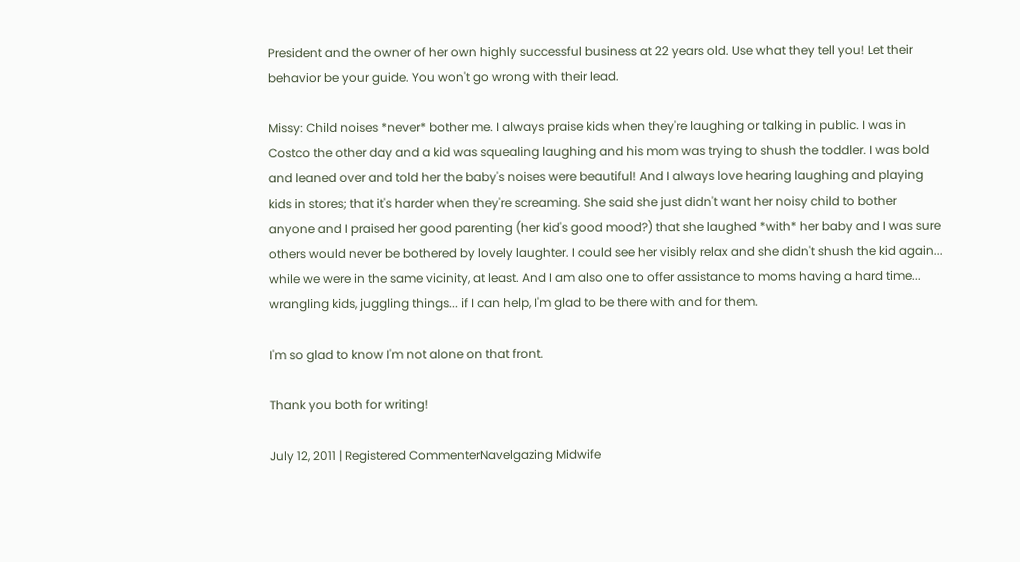President and the owner of her own highly successful business at 22 years old. Use what they tell you! Let their behavior be your guide. You won't go wrong with their lead.

Missy: Child noises *never* bother me. I always praise kids when they're laughing or talking in public. I was in Costco the other day and a kid was squealing laughing and his mom was trying to shush the toddler. I was bold and leaned over and told her the baby's noises were beautiful! And I always love hearing laughing and playing kids in stores; that it's harder when they're screaming. She said she just didn't want her noisy child to bother anyone and I praised her good parenting (her kid's good mood?) that she laughed *with* her baby and I was sure others would never be bothered by lovely laughter. I could see her visibly relax and she didn't shush the kid again... while we were in the same vicinity, at least. And I am also one to offer assistance to moms having a hard time... wrangling kids, juggling things... if I can help, I'm glad to be there with and for them.

I'm so glad to know I'm not alone on that front.

Thank you both for writing!

July 12, 2011 | Registered CommenterNavelgazing Midwife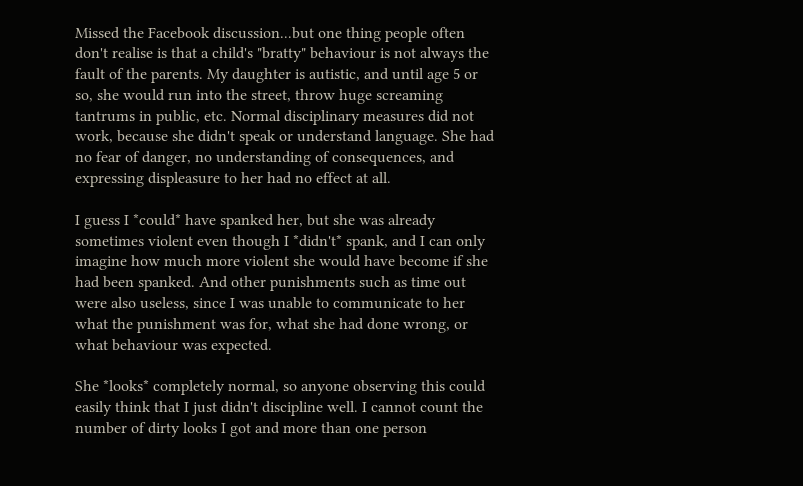Missed the Facebook discussion...but one thing people often don't realise is that a child's "bratty" behaviour is not always the fault of the parents. My daughter is autistic, and until age 5 or so, she would run into the street, throw huge screaming tantrums in public, etc. Normal disciplinary measures did not work, because she didn't speak or understand language. She had no fear of danger, no understanding of consequences, and expressing displeasure to her had no effect at all.

I guess I *could* have spanked her, but she was already sometimes violent even though I *didn't* spank, and I can only imagine how much more violent she would have become if she had been spanked. And other punishments such as time out were also useless, since I was unable to communicate to her what the punishment was for, what she had done wrong, or what behaviour was expected.

She *looks* completely normal, so anyone observing this could easily think that I just didn't discipline well. I cannot count the number of dirty looks I got and more than one person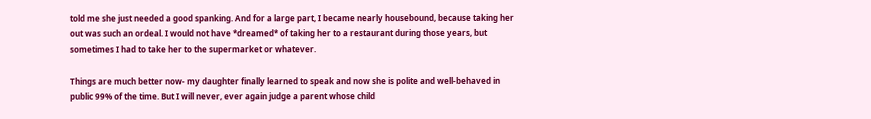told me she just needed a good spanking. And for a large part, I became nearly housebound, because taking her out was such an ordeal. I would not have *dreamed* of taking her to a restaurant during those years, but sometimes I had to take her to the supermarket or whatever.

Things are much better now- my daughter finally learned to speak and now she is polite and well-behaved in public 99% of the time. But I will never, ever again judge a parent whose child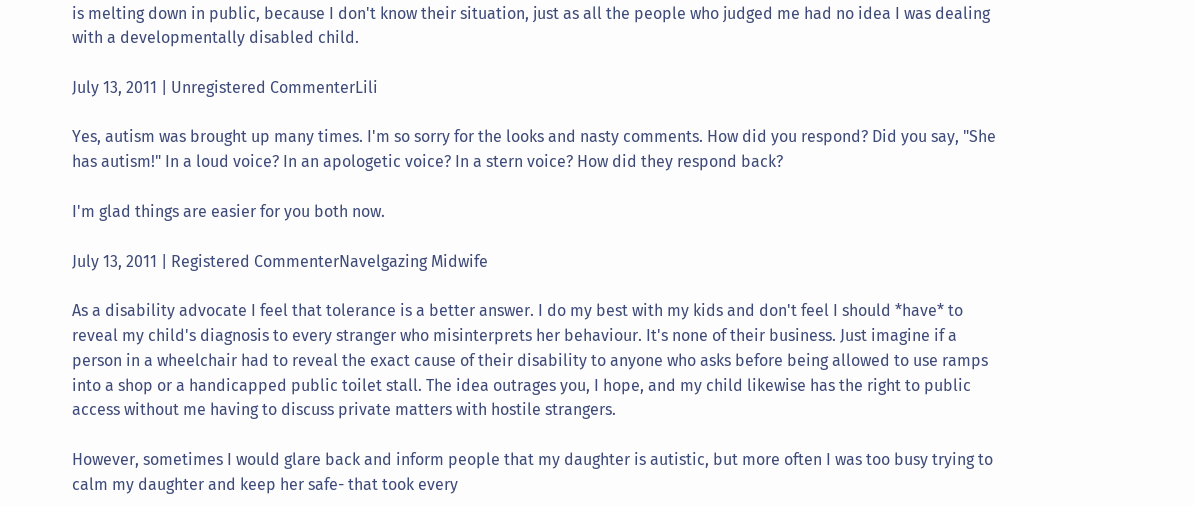is melting down in public, because I don't know their situation, just as all the people who judged me had no idea I was dealing with a developmentally disabled child.

July 13, 2011 | Unregistered CommenterLili

Yes, autism was brought up many times. I'm so sorry for the looks and nasty comments. How did you respond? Did you say, "She has autism!" In a loud voice? In an apologetic voice? In a stern voice? How did they respond back?

I'm glad things are easier for you both now.

July 13, 2011 | Registered CommenterNavelgazing Midwife

As a disability advocate I feel that tolerance is a better answer. I do my best with my kids and don't feel I should *have* to reveal my child's diagnosis to every stranger who misinterprets her behaviour. It's none of their business. Just imagine if a person in a wheelchair had to reveal the exact cause of their disability to anyone who asks before being allowed to use ramps into a shop or a handicapped public toilet stall. The idea outrages you, I hope, and my child likewise has the right to public access without me having to discuss private matters with hostile strangers.

However, sometimes I would glare back and inform people that my daughter is autistic, but more often I was too busy trying to calm my daughter and keep her safe- that took every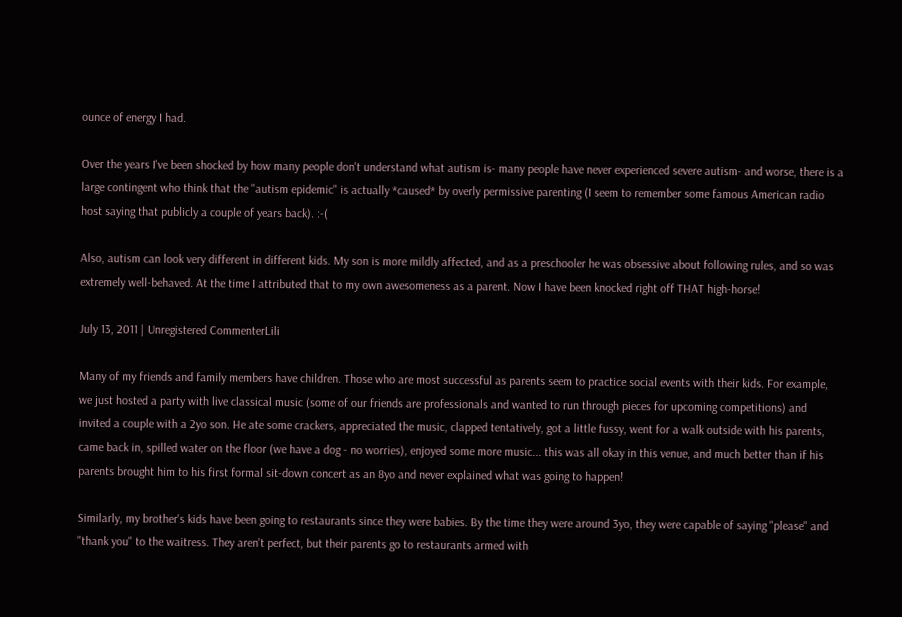ounce of energy I had.

Over the years I've been shocked by how many people don't understand what autism is- many people have never experienced severe autism- and worse, there is a large contingent who think that the "autism epidemic" is actually *caused* by overly permissive parenting (I seem to remember some famous American radio host saying that publicly a couple of years back). :-(

Also, autism can look very different in different kids. My son is more mildly affected, and as a preschooler he was obsessive about following rules, and so was extremely well-behaved. At the time I attributed that to my own awesomeness as a parent. Now I have been knocked right off THAT high-horse!

July 13, 2011 | Unregistered CommenterLili

Many of my friends and family members have children. Those who are most successful as parents seem to practice social events with their kids. For example, we just hosted a party with live classical music (some of our friends are professionals and wanted to run through pieces for upcoming competitions) and invited a couple with a 2yo son. He ate some crackers, appreciated the music, clapped tentatively, got a little fussy, went for a walk outside with his parents, came back in, spilled water on the floor (we have a dog - no worries), enjoyed some more music... this was all okay in this venue, and much better than if his parents brought him to his first formal sit-down concert as an 8yo and never explained what was going to happen!

Similarly, my brother's kids have been going to restaurants since they were babies. By the time they were around 3yo, they were capable of saying "please" and "thank you" to the waitress. They aren't perfect, but their parents go to restaurants armed with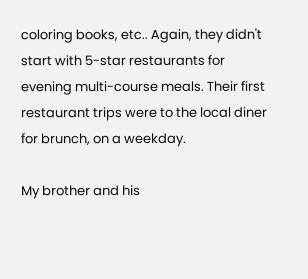coloring books, etc.. Again, they didn't start with 5-star restaurants for evening multi-course meals. Their first restaurant trips were to the local diner for brunch, on a weekday.

My brother and his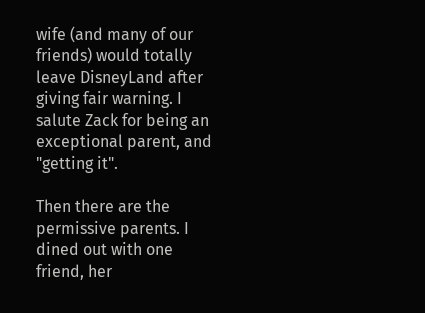wife (and many of our friends) would totally leave DisneyLand after giving fair warning. I salute Zack for being an exceptional parent, and "getting it".

Then there are the permissive parents. I dined out with one friend, her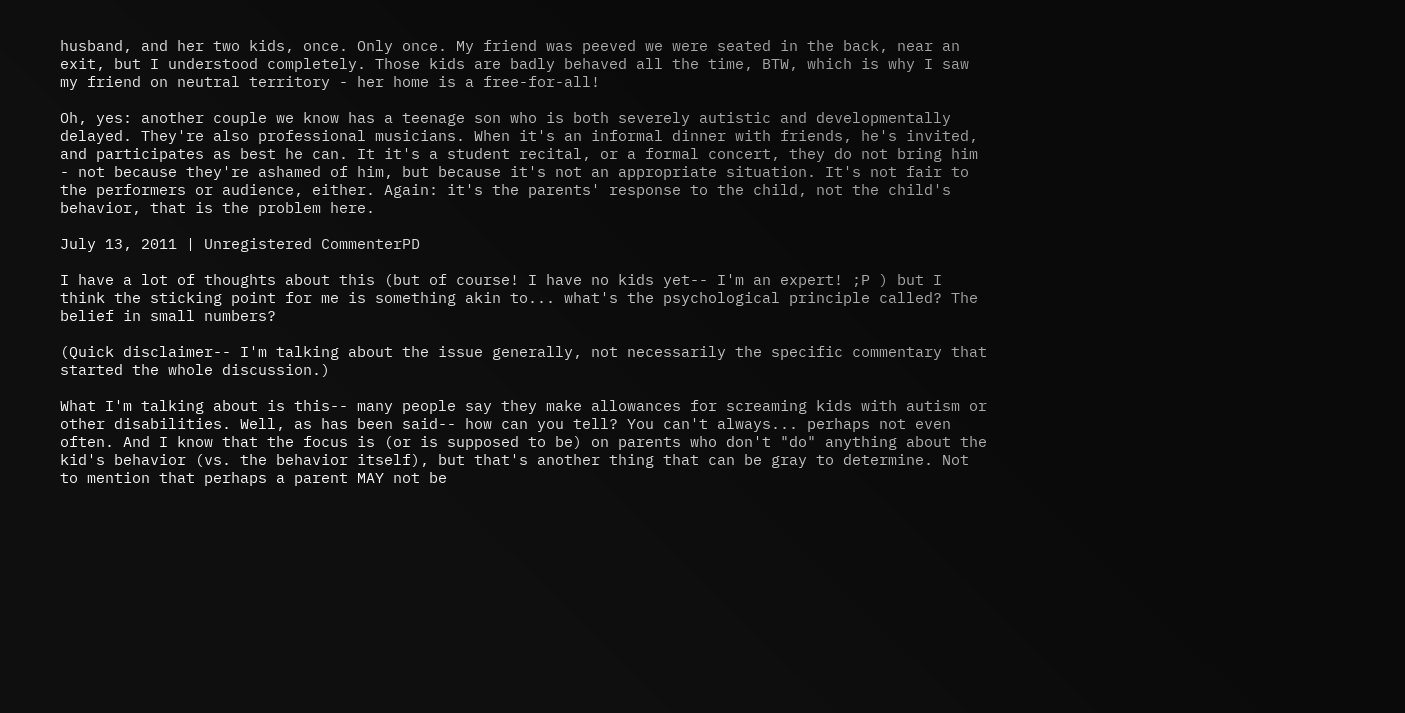husband, and her two kids, once. Only once. My friend was peeved we were seated in the back, near an exit, but I understood completely. Those kids are badly behaved all the time, BTW, which is why I saw my friend on neutral territory - her home is a free-for-all!

Oh, yes: another couple we know has a teenage son who is both severely autistic and developmentally delayed. They're also professional musicians. When it's an informal dinner with friends, he's invited, and participates as best he can. It it's a student recital, or a formal concert, they do not bring him - not because they're ashamed of him, but because it's not an appropriate situation. It's not fair to the performers or audience, either. Again: it's the parents' response to the child, not the child's behavior, that is the problem here.

July 13, 2011 | Unregistered CommenterPD

I have a lot of thoughts about this (but of course! I have no kids yet-- I'm an expert! ;P ) but I think the sticking point for me is something akin to... what's the psychological principle called? The belief in small numbers?

(Quick disclaimer-- I'm talking about the issue generally, not necessarily the specific commentary that started the whole discussion.)

What I'm talking about is this-- many people say they make allowances for screaming kids with autism or other disabilities. Well, as has been said-- how can you tell? You can't always... perhaps not even often. And I know that the focus is (or is supposed to be) on parents who don't "do" anything about the kid's behavior (vs. the behavior itself), but that's another thing that can be gray to determine. Not to mention that perhaps a parent MAY not be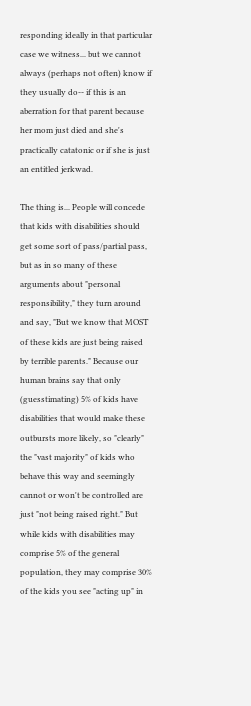responding ideally in that particular case we witness... but we cannot always (perhaps not often) know if they usually do-- if this is an aberration for that parent because her mom just died and she's practically catatonic or if she is just an entitled jerkwad.

The thing is... People will concede that kids with disabilities should get some sort of pass/partial pass, but as in so many of these arguments about "personal responsibility," they turn around and say, "But we know that MOST of these kids are just being raised by terrible parents." Because our human brains say that only (guesstimating) 5% of kids have disabilities that would make these outbursts more likely, so "clearly" the "vast majority" of kids who behave this way and seemingly cannot or won't be controlled are just "not being raised right." But while kids with disabilities may comprise 5% of the general population, they may comprise 30% of the kids you see "acting up" in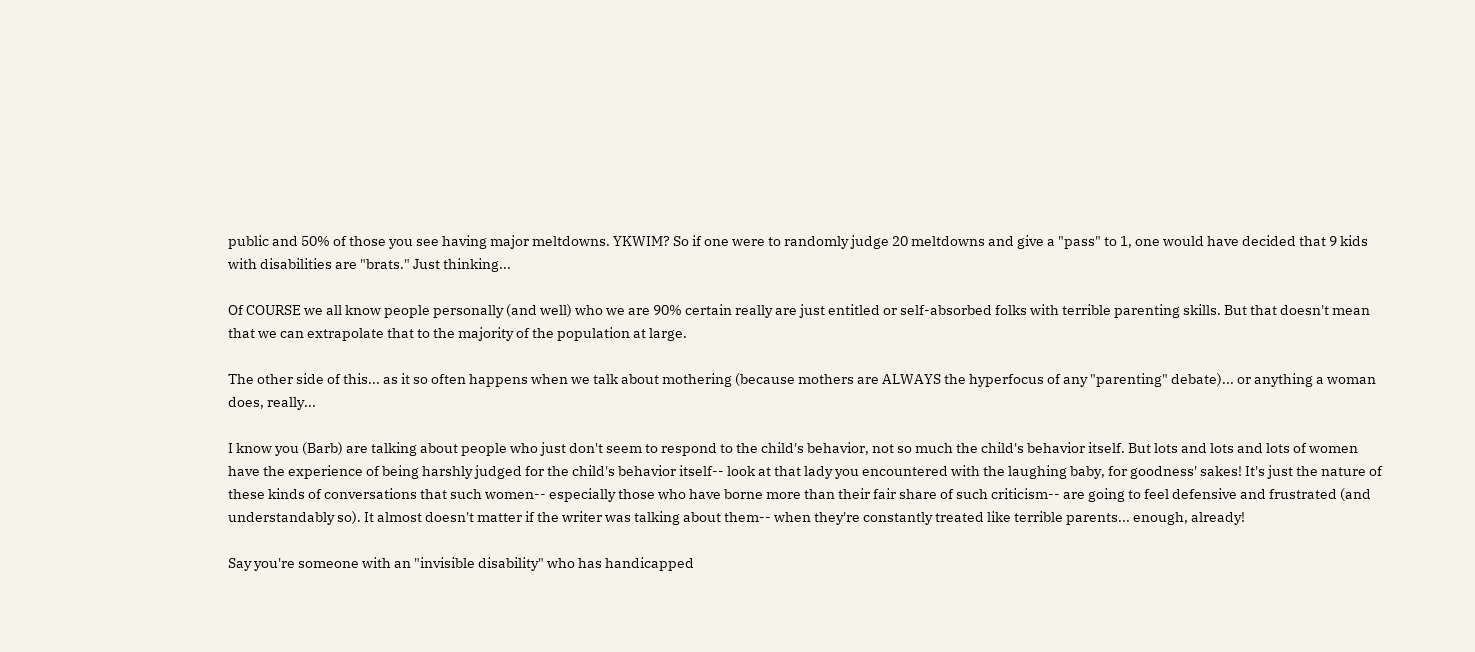public and 50% of those you see having major meltdowns. YKWIM? So if one were to randomly judge 20 meltdowns and give a "pass" to 1, one would have decided that 9 kids with disabilities are "brats." Just thinking...

Of COURSE we all know people personally (and well) who we are 90% certain really are just entitled or self-absorbed folks with terrible parenting skills. But that doesn't mean that we can extrapolate that to the majority of the population at large.

The other side of this... as it so often happens when we talk about mothering (because mothers are ALWAYS the hyperfocus of any "parenting" debate)... or anything a woman does, really...

I know you (Barb) are talking about people who just don't seem to respond to the child's behavior, not so much the child's behavior itself. But lots and lots and lots of women have the experience of being harshly judged for the child's behavior itself-- look at that lady you encountered with the laughing baby, for goodness' sakes! It's just the nature of these kinds of conversations that such women-- especially those who have borne more than their fair share of such criticism-- are going to feel defensive and frustrated (and understandably so). It almost doesn't matter if the writer was talking about them-- when they're constantly treated like terrible parents... enough, already!

Say you're someone with an "invisible disability" who has handicapped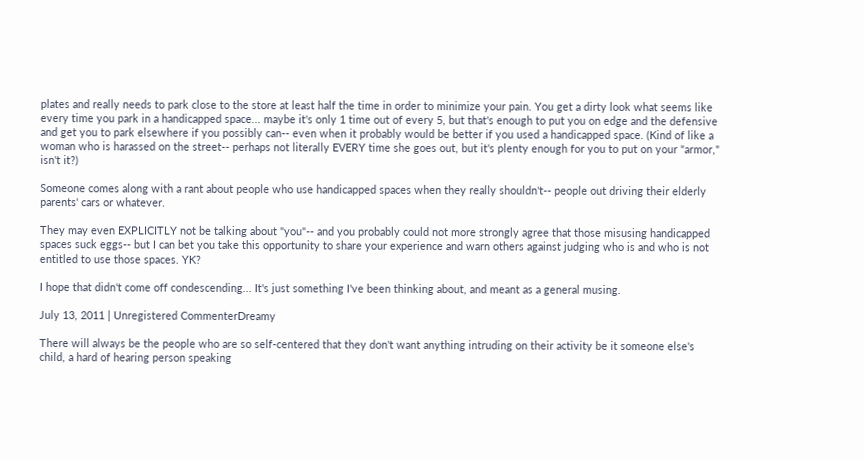plates and really needs to park close to the store at least half the time in order to minimize your pain. You get a dirty look what seems like every time you park in a handicapped space... maybe it's only 1 time out of every 5, but that's enough to put you on edge and the defensive and get you to park elsewhere if you possibly can-- even when it probably would be better if you used a handicapped space. (Kind of like a woman who is harassed on the street-- perhaps not literally EVERY time she goes out, but it's plenty enough for you to put on your "armor," isn't it?)

Someone comes along with a rant about people who use handicapped spaces when they really shouldn't-- people out driving their elderly parents' cars or whatever.

They may even EXPLICITLY not be talking about "you"-- and you probably could not more strongly agree that those misusing handicapped spaces suck eggs-- but I can bet you take this opportunity to share your experience and warn others against judging who is and who is not entitled to use those spaces. YK?

I hope that didn't come off condescending... It's just something I've been thinking about, and meant as a general musing.

July 13, 2011 | Unregistered CommenterDreamy

There will always be the people who are so self-centered that they don't want anything intruding on their activity be it someone else's child, a hard of hearing person speaking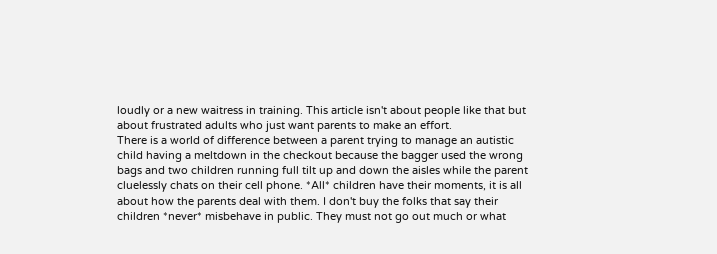loudly or a new waitress in training. This article isn't about people like that but about frustrated adults who just want parents to make an effort.
There is a world of difference between a parent trying to manage an autistic child having a meltdown in the checkout because the bagger used the wrong bags and two children running full tilt up and down the aisles while the parent cluelessly chats on their cell phone. *All* children have their moments, it is all about how the parents deal with them. I don't buy the folks that say their children *never* misbehave in public. They must not go out much or what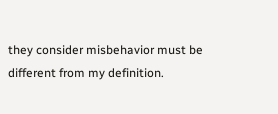they consider misbehavior must be different from my definition.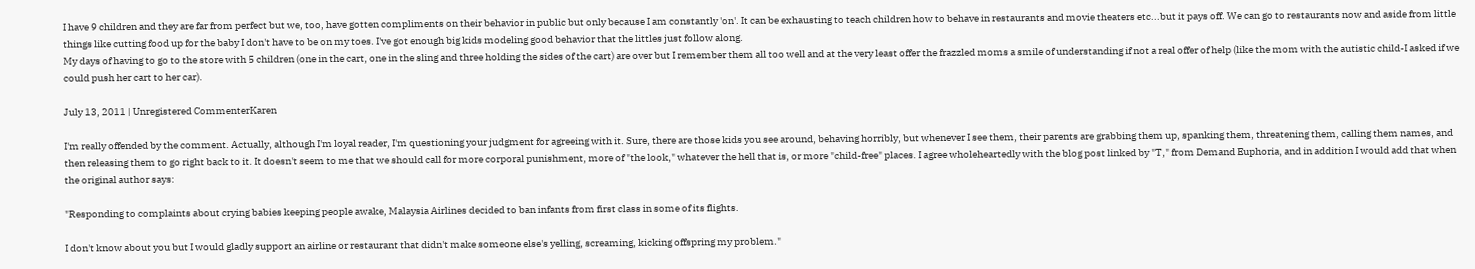I have 9 children and they are far from perfect but we, too, have gotten compliments on their behavior in public but only because I am constantly 'on'. It can be exhausting to teach children how to behave in restaurants and movie theaters etc...but it pays off. We can go to restaurants now and aside from little things like cutting food up for the baby I don't have to be on my toes. I've got enough big kids modeling good behavior that the littles just follow along.
My days of having to go to the store with 5 children (one in the cart, one in the sling and three holding the sides of the cart) are over but I remember them all too well and at the very least offer the frazzled moms a smile of understanding if not a real offer of help (like the mom with the autistic child-I asked if we could push her cart to her car).

July 13, 2011 | Unregistered CommenterKaren

I'm really offended by the comment. Actually, although I'm loyal reader, I'm questioning your judgment for agreeing with it. Sure, there are those kids you see around, behaving horribly, but whenever I see them, their parents are grabbing them up, spanking them, threatening them, calling them names, and then releasing them to go right back to it. It doesn't seem to me that we should call for more corporal punishment, more of "the look," whatever the hell that is, or more "child-free" places. I agree wholeheartedly with the blog post linked by "T," from Demand Euphoria, and in addition I would add that when the original author says:

"Responding to complaints about crying babies keeping people awake, Malaysia Airlines decided to ban infants from first class in some of its flights.

I don't know about you but I would gladly support an airline or restaurant that didn't make someone else's yelling, screaming, kicking offspring my problem."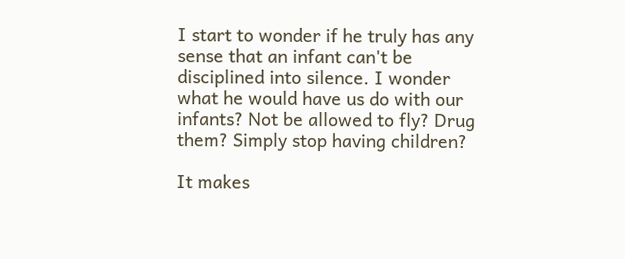I start to wonder if he truly has any sense that an infant can't be disciplined into silence. I wonder what he would have us do with our infants? Not be allowed to fly? Drug them? Simply stop having children?

It makes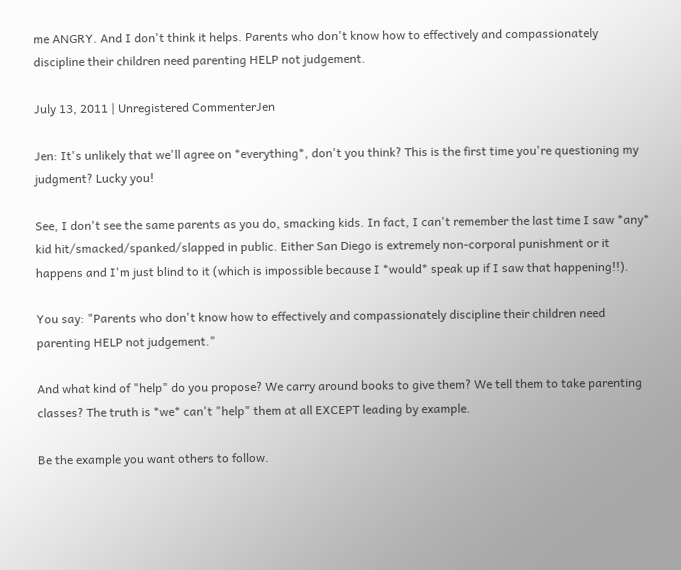me ANGRY. And I don't think it helps. Parents who don't know how to effectively and compassionately discipline their children need parenting HELP not judgement.

July 13, 2011 | Unregistered CommenterJen

Jen: It's unlikely that we'll agree on *everything*, don't you think? This is the first time you're questioning my judgment? Lucky you!

See, I don't see the same parents as you do, smacking kids. In fact, I can't remember the last time I saw *any* kid hit/smacked/spanked/slapped in public. Either San Diego is extremely non-corporal punishment or it happens and I'm just blind to it (which is impossible because I *would* speak up if I saw that happening!!).

You say: "Parents who don't know how to effectively and compassionately discipline their children need parenting HELP not judgement."

And what kind of "help" do you propose? We carry around books to give them? We tell them to take parenting classes? The truth is *we* can't "help" them at all EXCEPT leading by example.

Be the example you want others to follow.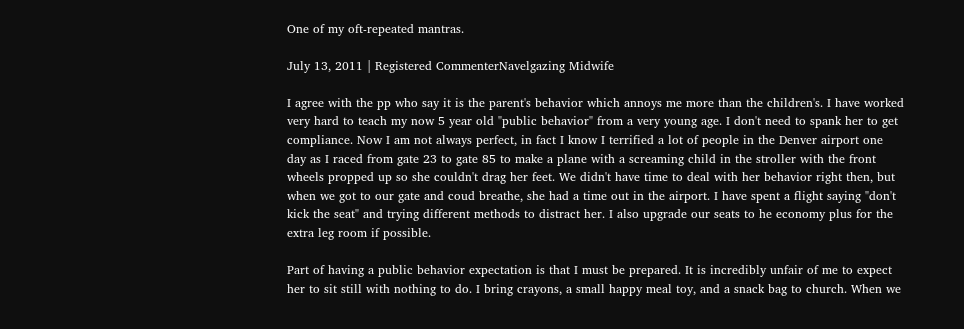One of my oft-repeated mantras.

July 13, 2011 | Registered CommenterNavelgazing Midwife

I agree with the pp who say it is the parent's behavior which annoys me more than the children's. I have worked very hard to teach my now 5 year old "public behavior" from a very young age. I don't need to spank her to get compliance. Now I am not always perfect, in fact I know I terrified a lot of people in the Denver airport one day as I raced from gate 23 to gate 85 to make a plane with a screaming child in the stroller with the front wheels propped up so she couldn't drag her feet. We didn't have time to deal with her behavior right then, but when we got to our gate and coud breathe, she had a time out in the airport. I have spent a flight saying "don't kick the seat" and trying different methods to distract her. I also upgrade our seats to he economy plus for the extra leg room if possible.

Part of having a public behavior expectation is that I must be prepared. It is incredibly unfair of me to expect her to sit still with nothing to do. I bring crayons, a small happy meal toy, and a snack bag to church. When we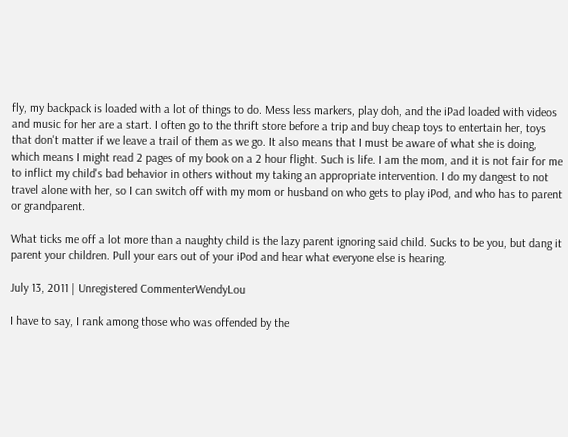fly, my backpack is loaded with a lot of things to do. Mess less markers, play doh, and the iPad loaded with videos and music for her are a start. I often go to the thrift store before a trip and buy cheap toys to entertain her, toys that don't matter if we leave a trail of them as we go. It also means that I must be aware of what she is doing, which means I might read 2 pages of my book on a 2 hour flight. Such is life. I am the mom, and it is not fair for me to inflict my child's bad behavior in others without my taking an appropriate intervention. I do my dangest to not travel alone with her, so I can switch off with my mom or husband on who gets to play iPod, and who has to parent or grandparent.

What ticks me off a lot more than a naughty child is the lazy parent ignoring said child. Sucks to be you, but dang it parent your children. Pull your ears out of your iPod and hear what everyone else is hearing.

July 13, 2011 | Unregistered CommenterWendyLou

I have to say, I rank among those who was offended by the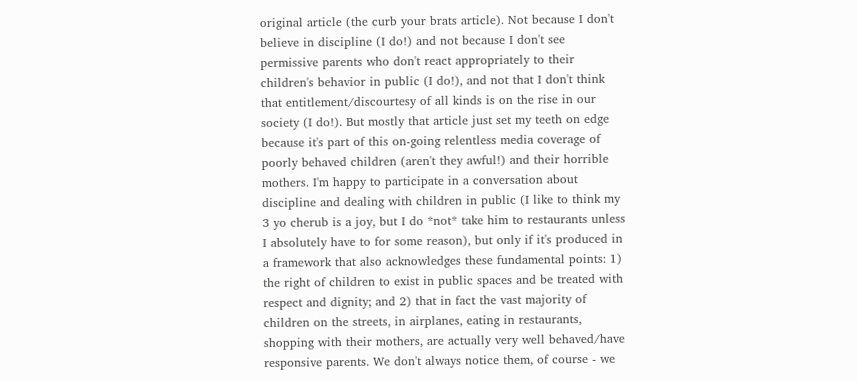original article (the curb your brats article). Not because I don't believe in discipline (I do!) and not because I don't see permissive parents who don't react appropriately to their children's behavior in public (I do!), and not that I don't think that entitlement/discourtesy of all kinds is on the rise in our society (I do!). But mostly that article just set my teeth on edge because it's part of this on-going relentless media coverage of poorly behaved children (aren't they awful!) and their horrible mothers. I'm happy to participate in a conversation about discipline and dealing with children in public (I like to think my 3 yo cherub is a joy, but I do *not* take him to restaurants unless I absolutely have to for some reason), but only if it's produced in a framework that also acknowledges these fundamental points: 1) the right of children to exist in public spaces and be treated with respect and dignity; and 2) that in fact the vast majority of children on the streets, in airplanes, eating in restaurants, shopping with their mothers, are actually very well behaved/have responsive parents. We don't always notice them, of course - we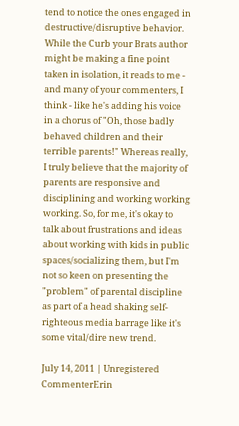tend to notice the ones engaged in destructive/disruptive behavior. While the Curb your Brats author might be making a fine point taken in isolation, it reads to me - and many of your commenters, I think - like he's adding his voice in a chorus of "Oh, those badly behaved children and their terrible parents!" Whereas really, I truly believe that the majority of parents are responsive and disciplining and working working working. So, for me, it's okay to talk about frustrations and ideas about working with kids in public spaces/socializing them, but I'm not so keen on presenting the "problem" of parental discipline as part of a head shaking self-righteous media barrage like it's some vital/dire new trend.

July 14, 2011 | Unregistered CommenterErin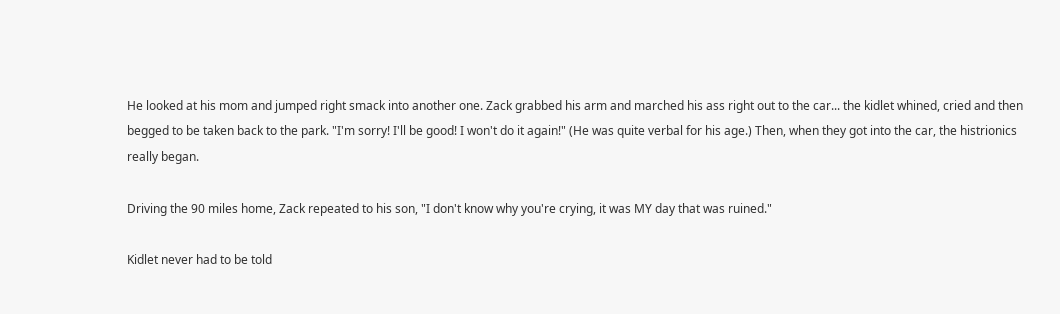He looked at his mom and jumped right smack into another one. Zack grabbed his arm and marched his ass right out to the car... the kidlet whined, cried and then begged to be taken back to the park. "I'm sorry! I'll be good! I won't do it again!" (He was quite verbal for his age.) Then, when they got into the car, the histrionics really began.

Driving the 90 miles home, Zack repeated to his son, "I don't know why you're crying, it was MY day that was ruined."

Kidlet never had to be told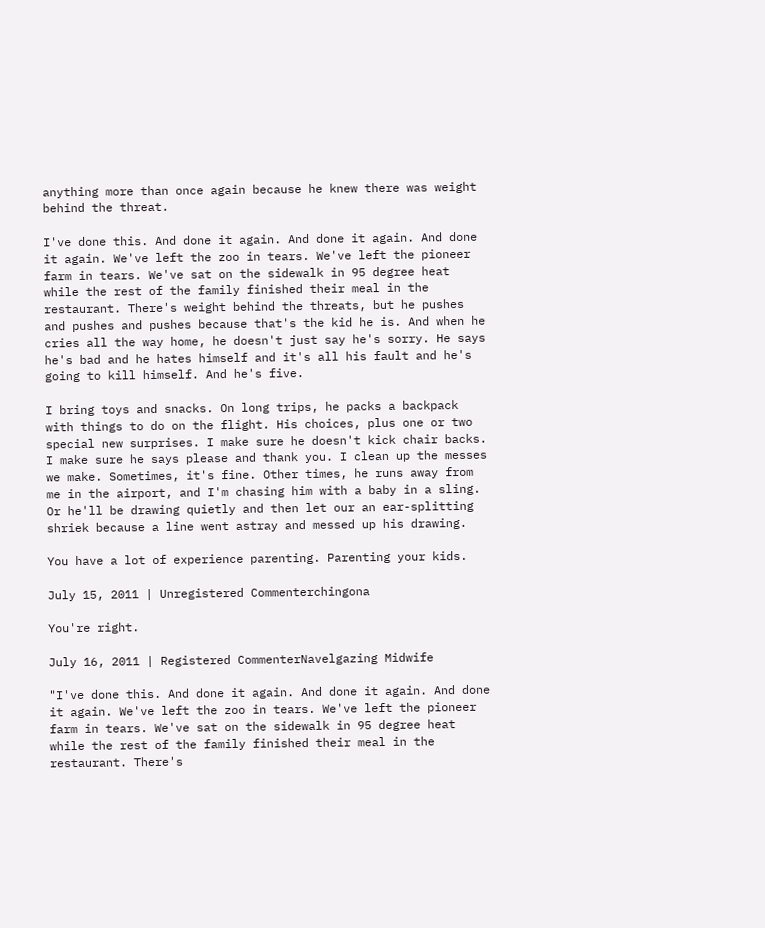anything more than once again because he knew there was weight behind the threat.

I've done this. And done it again. And done it again. And done it again. We've left the zoo in tears. We've left the pioneer farm in tears. We've sat on the sidewalk in 95 degree heat while the rest of the family finished their meal in the restaurant. There's weight behind the threats, but he pushes and pushes and pushes because that's the kid he is. And when he cries all the way home, he doesn't just say he's sorry. He says he's bad and he hates himself and it's all his fault and he's going to kill himself. And he's five.

I bring toys and snacks. On long trips, he packs a backpack with things to do on the flight. His choices, plus one or two special new surprises. I make sure he doesn't kick chair backs. I make sure he says please and thank you. I clean up the messes we make. Sometimes, it's fine. Other times, he runs away from me in the airport, and I'm chasing him with a baby in a sling. Or he'll be drawing quietly and then let our an ear-splitting shriek because a line went astray and messed up his drawing.

You have a lot of experience parenting. Parenting your kids.

July 15, 2011 | Unregistered Commenterchingona

You're right.

July 16, 2011 | Registered CommenterNavelgazing Midwife

"I've done this. And done it again. And done it again. And done it again. We've left the zoo in tears. We've left the pioneer farm in tears. We've sat on the sidewalk in 95 degree heat while the rest of the family finished their meal in the restaurant. There's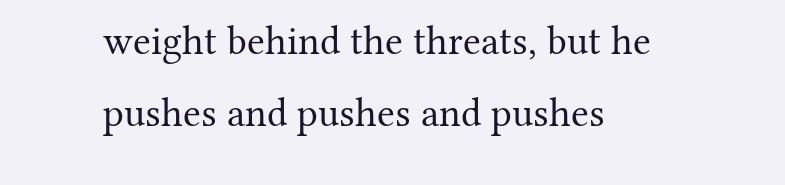weight behind the threats, but he pushes and pushes and pushes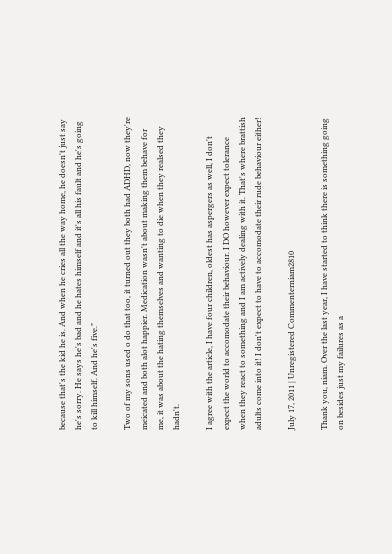because that's the kid he is. And when he cries all the way home, he doesn't just say he's sorry. He says he's bad and he hates himself and it's all his fault and he's going to kill himself. And he's five."

Two of my sons used o do that too, it turned out they both had ADHD, now they're meicated and both alot happier. Medication wasn't about making them behave for me, it was about the hating themselves and wanting to die when they realsed they hadn't.

I agree with the article, I have four children, oldest has aspergers as well, I don't expect the world to accomodate their behaviour. I DO however expect tolerance when they react to something and I am actively dealing with it. That's where brattish adults come into it! I don't expect to have to accomodate their rude behaviour either!

July 17, 2011 | Unregistered Commenterniam2810

Thank you, niam. Over the last year, I have started to think there is something going on besides just my failures as a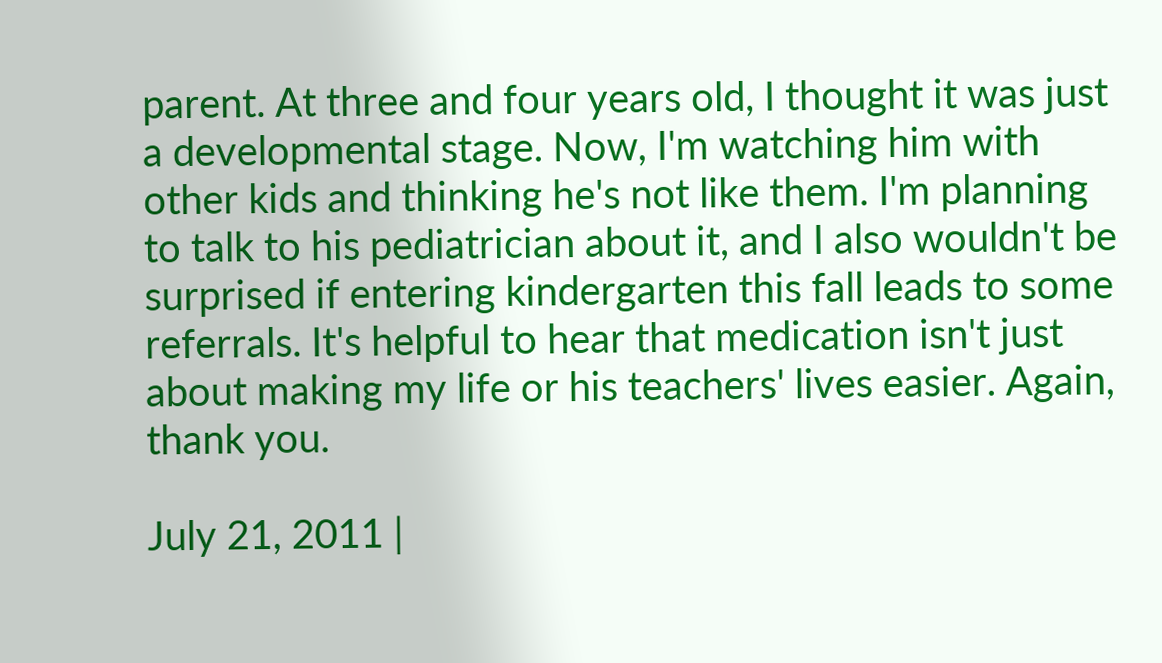parent. At three and four years old, I thought it was just a developmental stage. Now, I'm watching him with other kids and thinking he's not like them. I'm planning to talk to his pediatrician about it, and I also wouldn't be surprised if entering kindergarten this fall leads to some referrals. It's helpful to hear that medication isn't just about making my life or his teachers' lives easier. Again, thank you.

July 21, 2011 |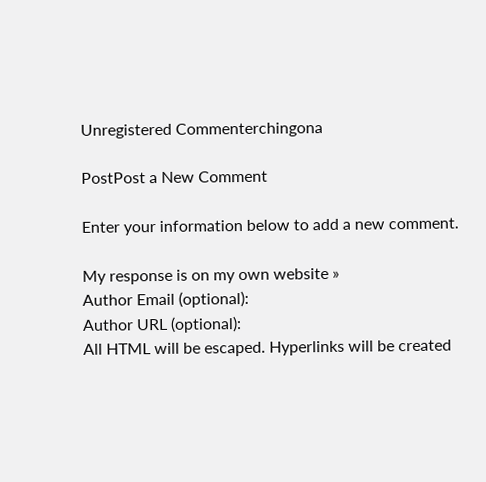Unregistered Commenterchingona

PostPost a New Comment

Enter your information below to add a new comment.

My response is on my own website »
Author Email (optional):
Author URL (optional):
All HTML will be escaped. Hyperlinks will be created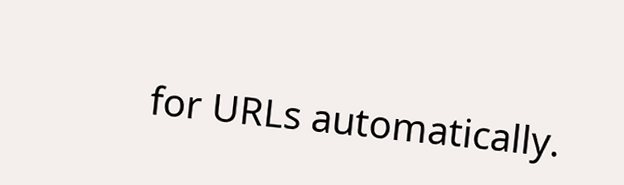for URLs automatically.